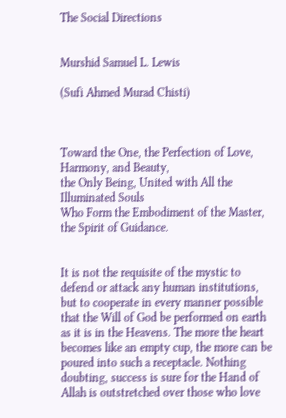The Social Directions


Murshid Samuel L. Lewis

(Sufi Ahmed Murad Chisti)



Toward the One, the Perfection of Love, Harmony, and Beauty,
the Only Being, United with All the Illuminated Souls
Who Form the Embodiment of the Master, the Spirit of Guidance.


It is not the requisite of the mystic to defend or attack any human institutions, but to cooperate in every manner possible that the Will of God be performed on earth as it is in the Heavens. The more the heart becomes like an empty cup, the more can be poured into such a receptacle. Nothing doubting, success is sure for the Hand of Allah is outstretched over those who love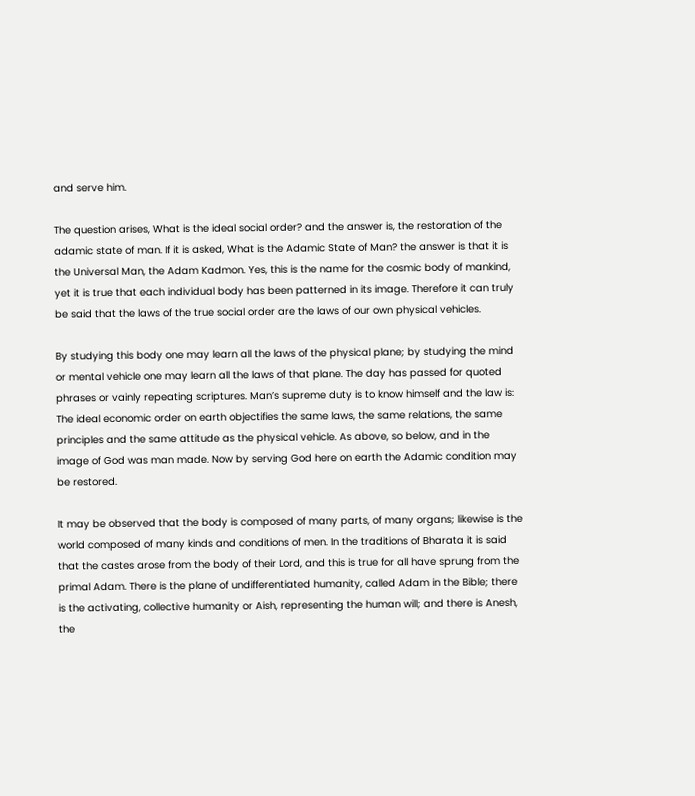and serve him.

The question arises, What is the ideal social order? and the answer is, the restoration of the adamic state of man. If it is asked, What is the Adamic State of Man? the answer is that it is the Universal Man, the Adam Kadmon. Yes, this is the name for the cosmic body of mankind, yet it is true that each individual body has been patterned in its image. Therefore it can truly be said that the laws of the true social order are the laws of our own physical vehicles.

By studying this body one may learn all the laws of the physical plane; by studying the mind or mental vehicle one may learn all the laws of that plane. The day has passed for quoted phrases or vainly repeating scriptures. Man’s supreme duty is to know himself and the law is: The ideal economic order on earth objectifies the same laws, the same relations, the same principles and the same attitude as the physical vehicle. As above, so below, and in the image of God was man made. Now by serving God here on earth the Adamic condition may be restored.

It may be observed that the body is composed of many parts, of many organs; likewise is the world composed of many kinds and conditions of men. In the traditions of Bharata it is said that the castes arose from the body of their Lord, and this is true for all have sprung from the primal Adam. There is the plane of undifferentiated humanity, called Adam in the Bible; there is the activating, collective humanity or Aish, representing the human will; and there is Anesh, the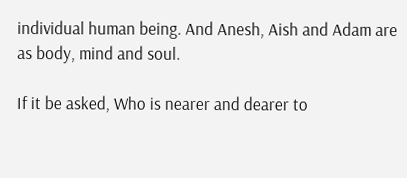individual human being. And Anesh, Aish and Adam are as body, mind and soul.

If it be asked, Who is nearer and dearer to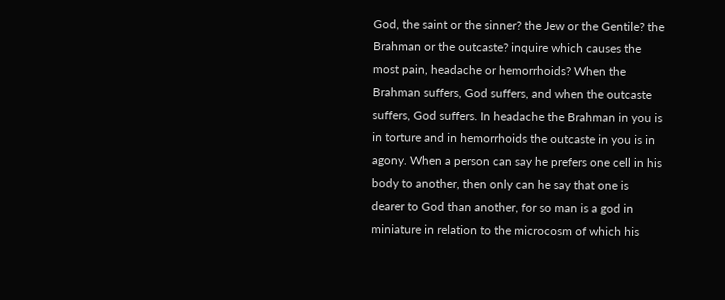God, the saint or the sinner? the Jew or the Gentile? the Brahman or the outcaste? inquire which causes the most pain, headache or hemorrhoids? When the Brahman suffers, God suffers, and when the outcaste suffers, God suffers. In headache the Brahman in you is in torture and in hemorrhoids the outcaste in you is in agony. When a person can say he prefers one cell in his body to another, then only can he say that one is dearer to God than another, for so man is a god in miniature in relation to the microcosm of which his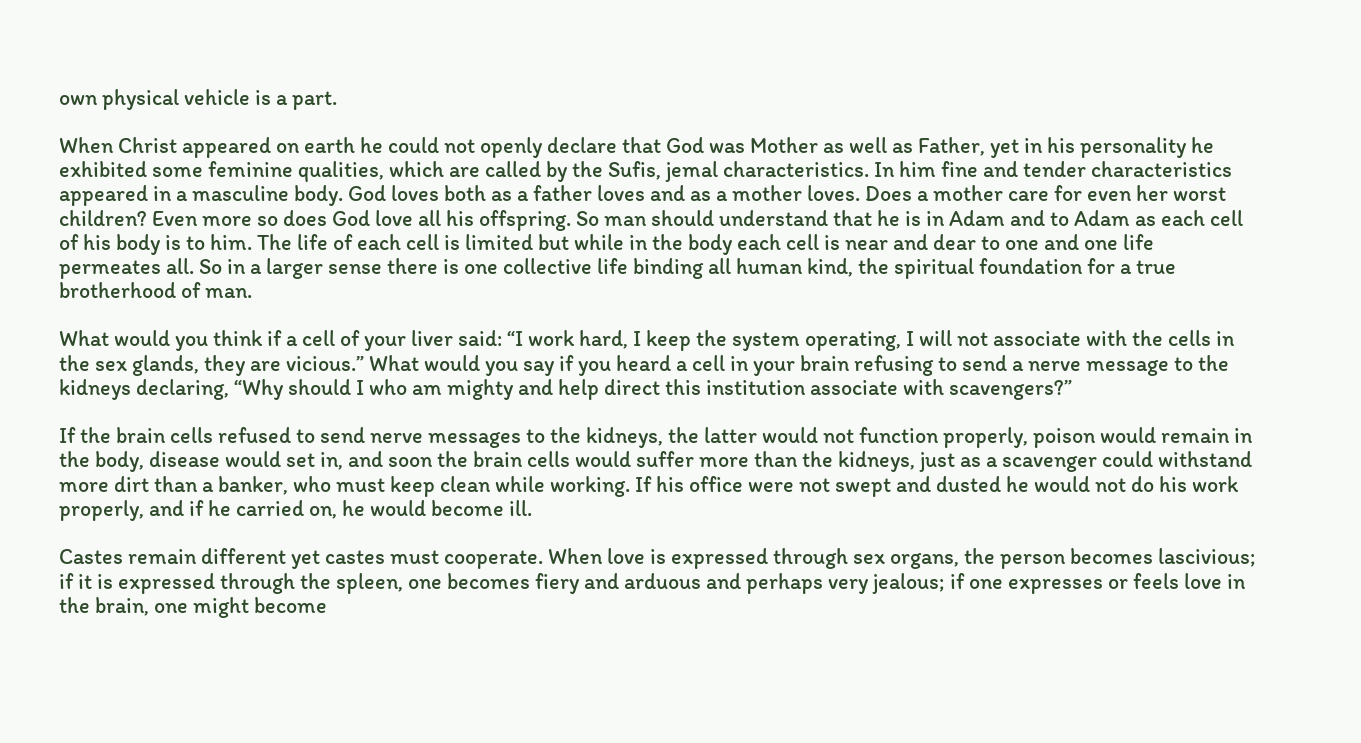own physical vehicle is a part.

When Christ appeared on earth he could not openly declare that God was Mother as well as Father, yet in his personality he exhibited some feminine qualities, which are called by the Sufis, jemal characteristics. In him fine and tender characteristics appeared in a masculine body. God loves both as a father loves and as a mother loves. Does a mother care for even her worst children? Even more so does God love all his offspring. So man should understand that he is in Adam and to Adam as each cell of his body is to him. The life of each cell is limited but while in the body each cell is near and dear to one and one life permeates all. So in a larger sense there is one collective life binding all human kind, the spiritual foundation for a true brotherhood of man.

What would you think if a cell of your liver said: “I work hard, I keep the system operating, I will not associate with the cells in the sex glands, they are vicious.” What would you say if you heard a cell in your brain refusing to send a nerve message to the kidneys declaring, “Why should I who am mighty and help direct this institution associate with scavengers?”

If the brain cells refused to send nerve messages to the kidneys, the latter would not function properly, poison would remain in the body, disease would set in, and soon the brain cells would suffer more than the kidneys, just as a scavenger could withstand more dirt than a banker, who must keep clean while working. If his office were not swept and dusted he would not do his work properly, and if he carried on, he would become ill.

Castes remain different yet castes must cooperate. When love is expressed through sex organs, the person becomes lascivious; if it is expressed through the spleen, one becomes fiery and arduous and perhaps very jealous; if one expresses or feels love in the brain, one might become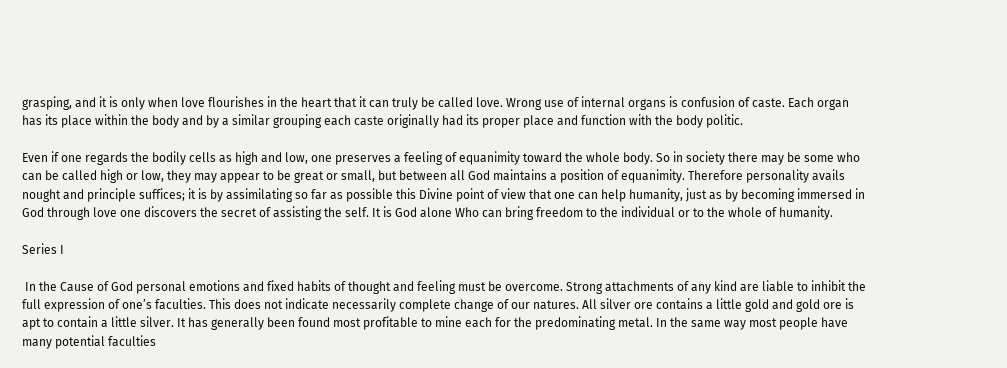grasping, and it is only when love flourishes in the heart that it can truly be called love. Wrong use of internal organs is confusion of caste. Each organ has its place within the body and by a similar grouping each caste originally had its proper place and function with the body politic.

Even if one regards the bodily cells as high and low, one preserves a feeling of equanimity toward the whole body. So in society there may be some who can be called high or low, they may appear to be great or small, but between all God maintains a position of equanimity. Therefore personality avails nought and principle suffices; it is by assimilating so far as possible this Divine point of view that one can help humanity, just as by becoming immersed in God through love one discovers the secret of assisting the self. It is God alone Who can bring freedom to the individual or to the whole of humanity.

Series I

 In the Cause of God personal emotions and fixed habits of thought and feeling must be overcome. Strong attachments of any kind are liable to inhibit the full expression of one’s faculties. This does not indicate necessarily complete change of our natures. All silver ore contains a little gold and gold ore is apt to contain a little silver. It has generally been found most profitable to mine each for the predominating metal. In the same way most people have many potential faculties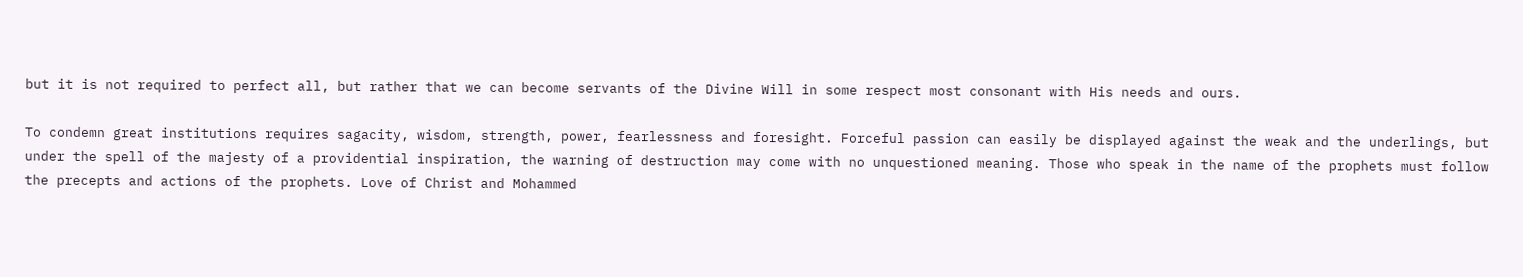but it is not required to perfect all, but rather that we can become servants of the Divine Will in some respect most consonant with His needs and ours.

To condemn great institutions requires sagacity, wisdom, strength, power, fearlessness and foresight. Forceful passion can easily be displayed against the weak and the underlings, but under the spell of the majesty of a providential inspiration, the warning of destruction may come with no unquestioned meaning. Those who speak in the name of the prophets must follow the precepts and actions of the prophets. Love of Christ and Mohammed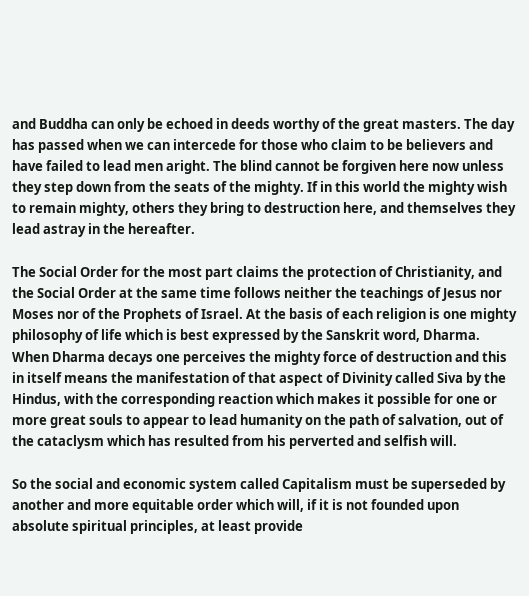and Buddha can only be echoed in deeds worthy of the great masters. The day has passed when we can intercede for those who claim to be believers and have failed to lead men aright. The blind cannot be forgiven here now unless they step down from the seats of the mighty. If in this world the mighty wish to remain mighty, others they bring to destruction here, and themselves they lead astray in the hereafter.

The Social Order for the most part claims the protection of Christianity, and the Social Order at the same time follows neither the teachings of Jesus nor Moses nor of the Prophets of Israel. At the basis of each religion is one mighty philosophy of life which is best expressed by the Sanskrit word, Dharma. When Dharma decays one perceives the mighty force of destruction and this in itself means the manifestation of that aspect of Divinity called Siva by the Hindus, with the corresponding reaction which makes it possible for one or more great souls to appear to lead humanity on the path of salvation, out of the cataclysm which has resulted from his perverted and selfish will.

So the social and economic system called Capitalism must be superseded by another and more equitable order which will, if it is not founded upon absolute spiritual principles, at least provide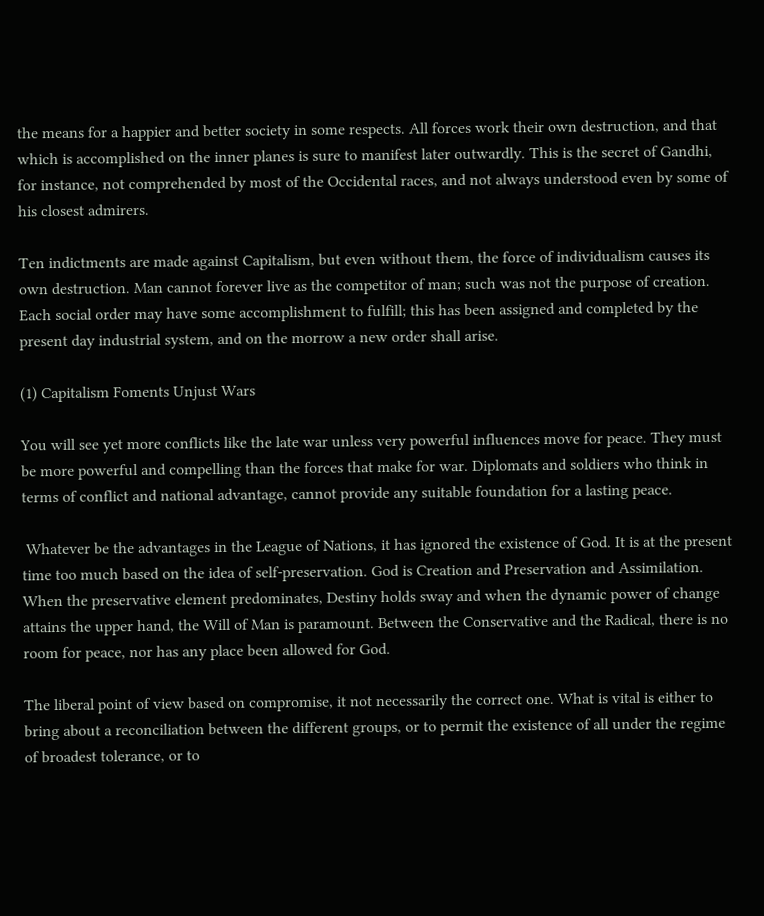the means for a happier and better society in some respects. All forces work their own destruction, and that which is accomplished on the inner planes is sure to manifest later outwardly. This is the secret of Gandhi, for instance, not comprehended by most of the Occidental races, and not always understood even by some of his closest admirers.

Ten indictments are made against Capitalism, but even without them, the force of individualism causes its own destruction. Man cannot forever live as the competitor of man; such was not the purpose of creation. Each social order may have some accomplishment to fulfill; this has been assigned and completed by the present day industrial system, and on the morrow a new order shall arise.

(1) Capitalism Foments Unjust Wars

You will see yet more conflicts like the late war unless very powerful influences move for peace. They must be more powerful and compelling than the forces that make for war. Diplomats and soldiers who think in terms of conflict and national advantage, cannot provide any suitable foundation for a lasting peace.

 Whatever be the advantages in the League of Nations, it has ignored the existence of God. It is at the present time too much based on the idea of self-preservation. God is Creation and Preservation and Assimilation. When the preservative element predominates, Destiny holds sway and when the dynamic power of change attains the upper hand, the Will of Man is paramount. Between the Conservative and the Radical, there is no room for peace, nor has any place been allowed for God.

The liberal point of view based on compromise, it not necessarily the correct one. What is vital is either to bring about a reconciliation between the different groups, or to permit the existence of all under the regime of broadest tolerance, or to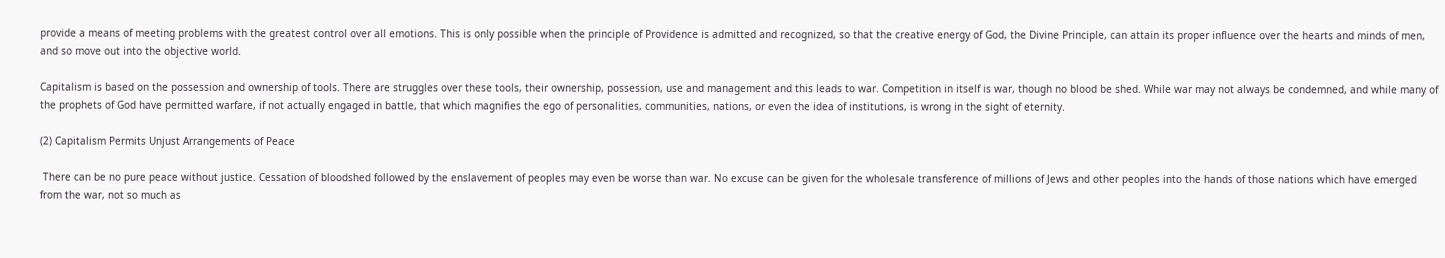provide a means of meeting problems with the greatest control over all emotions. This is only possible when the principle of Providence is admitted and recognized, so that the creative energy of God, the Divine Principle, can attain its proper influence over the hearts and minds of men, and so move out into the objective world.

Capitalism is based on the possession and ownership of tools. There are struggles over these tools, their ownership, possession, use and management and this leads to war. Competition in itself is war, though no blood be shed. While war may not always be condemned, and while many of the prophets of God have permitted warfare, if not actually engaged in battle, that which magnifies the ego of personalities, communities, nations, or even the idea of institutions, is wrong in the sight of eternity.

(2) Capitalism Permits Unjust Arrangements of Peace

 There can be no pure peace without justice. Cessation of bloodshed followed by the enslavement of peoples may even be worse than war. No excuse can be given for the wholesale transference of millions of Jews and other peoples into the hands of those nations which have emerged from the war, not so much as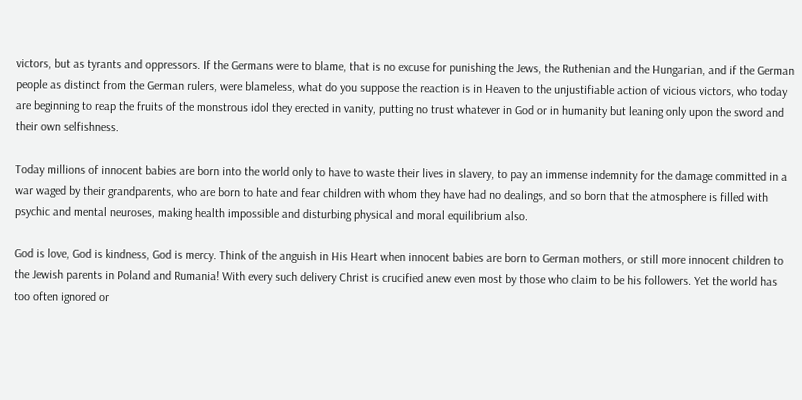victors, but as tyrants and oppressors. If the Germans were to blame, that is no excuse for punishing the Jews, the Ruthenian and the Hungarian, and if the German people as distinct from the German rulers, were blameless, what do you suppose the reaction is in Heaven to the unjustifiable action of vicious victors, who today are beginning to reap the fruits of the monstrous idol they erected in vanity, putting no trust whatever in God or in humanity but leaning only upon the sword and their own selfishness.

Today millions of innocent babies are born into the world only to have to waste their lives in slavery, to pay an immense indemnity for the damage committed in a war waged by their grandparents, who are born to hate and fear children with whom they have had no dealings, and so born that the atmosphere is filled with psychic and mental neuroses, making health impossible and disturbing physical and moral equilibrium also.

God is love, God is kindness, God is mercy. Think of the anguish in His Heart when innocent babies are born to German mothers, or still more innocent children to the Jewish parents in Poland and Rumania! With every such delivery Christ is crucified anew even most by those who claim to be his followers. Yet the world has too often ignored or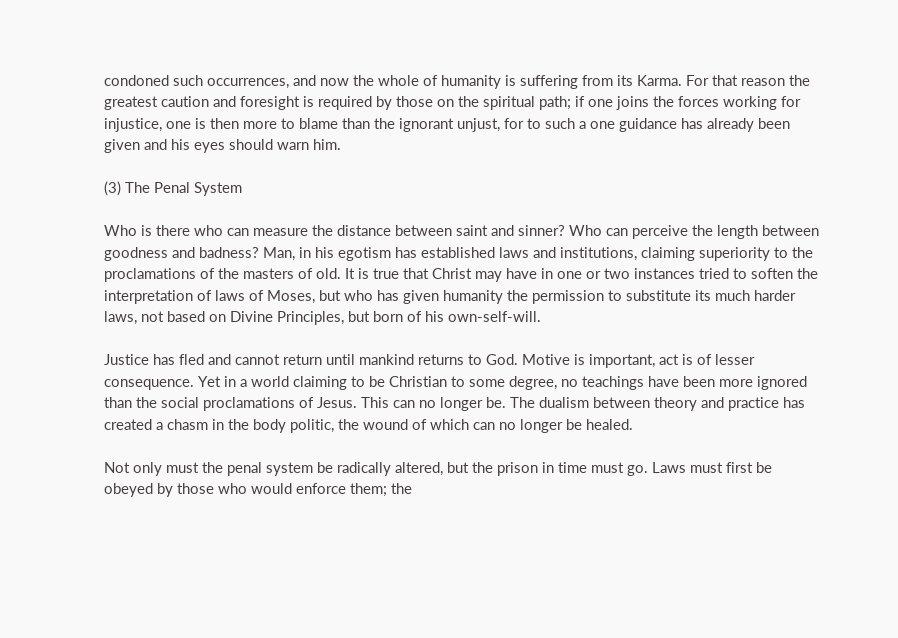condoned such occurrences, and now the whole of humanity is suffering from its Karma. For that reason the greatest caution and foresight is required by those on the spiritual path; if one joins the forces working for injustice, one is then more to blame than the ignorant unjust, for to such a one guidance has already been given and his eyes should warn him.

(3) The Penal System

Who is there who can measure the distance between saint and sinner? Who can perceive the length between goodness and badness? Man, in his egotism has established laws and institutions, claiming superiority to the proclamations of the masters of old. It is true that Christ may have in one or two instances tried to soften the interpretation of laws of Moses, but who has given humanity the permission to substitute its much harder laws, not based on Divine Principles, but born of his own-self-will.

Justice has fled and cannot return until mankind returns to God. Motive is important, act is of lesser consequence. Yet in a world claiming to be Christian to some degree, no teachings have been more ignored than the social proclamations of Jesus. This can no longer be. The dualism between theory and practice has created a chasm in the body politic, the wound of which can no longer be healed.

Not only must the penal system be radically altered, but the prison in time must go. Laws must first be obeyed by those who would enforce them; the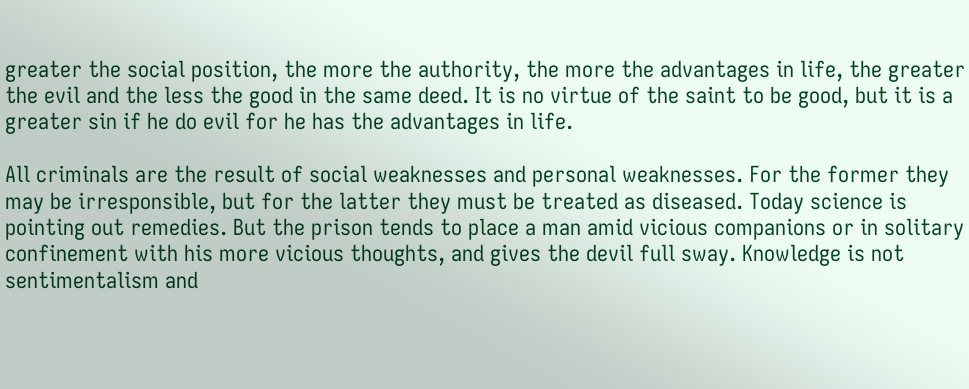greater the social position, the more the authority, the more the advantages in life, the greater the evil and the less the good in the same deed. It is no virtue of the saint to be good, but it is a greater sin if he do evil for he has the advantages in life.

All criminals are the result of social weaknesses and personal weaknesses. For the former they may be irresponsible, but for the latter they must be treated as diseased. Today science is pointing out remedies. But the prison tends to place a man amid vicious companions or in solitary confinement with his more vicious thoughts, and gives the devil full sway. Knowledge is not sentimentalism and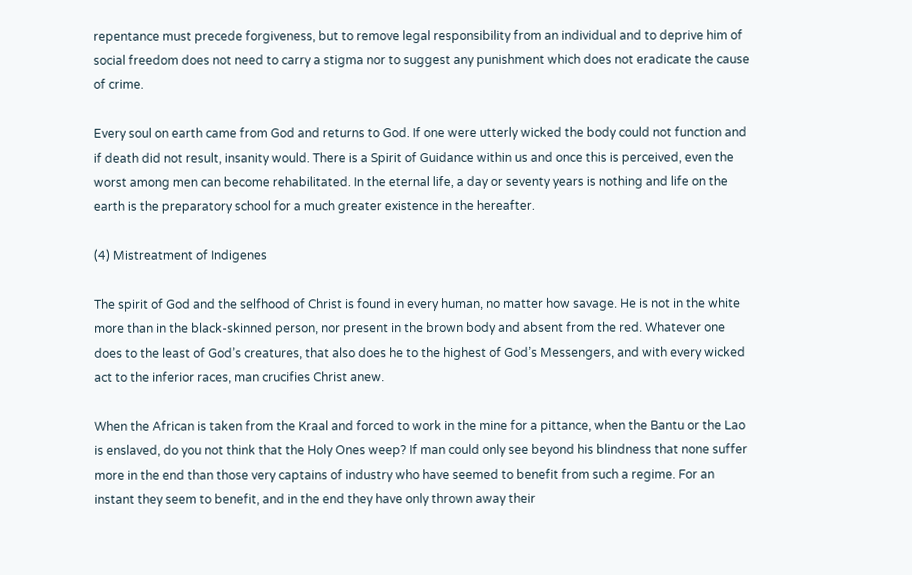repentance must precede forgiveness, but to remove legal responsibility from an individual and to deprive him of social freedom does not need to carry a stigma nor to suggest any punishment which does not eradicate the cause of crime.

Every soul on earth came from God and returns to God. If one were utterly wicked the body could not function and if death did not result, insanity would. There is a Spirit of Guidance within us and once this is perceived, even the worst among men can become rehabilitated. In the eternal life, a day or seventy years is nothing and life on the earth is the preparatory school for a much greater existence in the hereafter.

(4) Mistreatment of Indigenes

The spirit of God and the selfhood of Christ is found in every human, no matter how savage. He is not in the white more than in the black-skinned person, nor present in the brown body and absent from the red. Whatever one does to the least of God’s creatures, that also does he to the highest of God’s Messengers, and with every wicked act to the inferior races, man crucifies Christ anew.

When the African is taken from the Kraal and forced to work in the mine for a pittance, when the Bantu or the Lao is enslaved, do you not think that the Holy Ones weep? If man could only see beyond his blindness that none suffer more in the end than those very captains of industry who have seemed to benefit from such a regime. For an instant they seem to benefit, and in the end they have only thrown away their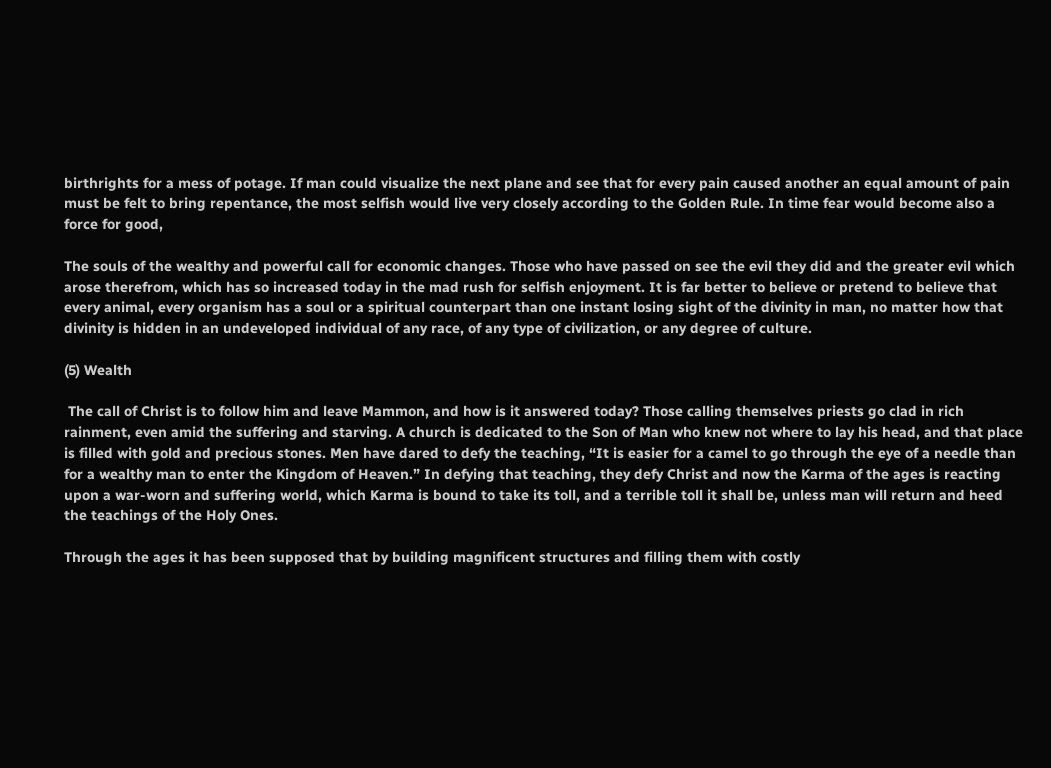birthrights for a mess of potage. If man could visualize the next plane and see that for every pain caused another an equal amount of pain must be felt to bring repentance, the most selfish would live very closely according to the Golden Rule. In time fear would become also a force for good,

The souls of the wealthy and powerful call for economic changes. Those who have passed on see the evil they did and the greater evil which arose therefrom, which has so increased today in the mad rush for selfish enjoyment. It is far better to believe or pretend to believe that every animal, every organism has a soul or a spiritual counterpart than one instant losing sight of the divinity in man, no matter how that divinity is hidden in an undeveloped individual of any race, of any type of civilization, or any degree of culture.

(5) Wealth

 The call of Christ is to follow him and leave Mammon, and how is it answered today? Those calling themselves priests go clad in rich rainment, even amid the suffering and starving. A church is dedicated to the Son of Man who knew not where to lay his head, and that place is filled with gold and precious stones. Men have dared to defy the teaching, “It is easier for a camel to go through the eye of a needle than for a wealthy man to enter the Kingdom of Heaven.” In defying that teaching, they defy Christ and now the Karma of the ages is reacting upon a war-worn and suffering world, which Karma is bound to take its toll, and a terrible toll it shall be, unless man will return and heed the teachings of the Holy Ones.

Through the ages it has been supposed that by building magnificent structures and filling them with costly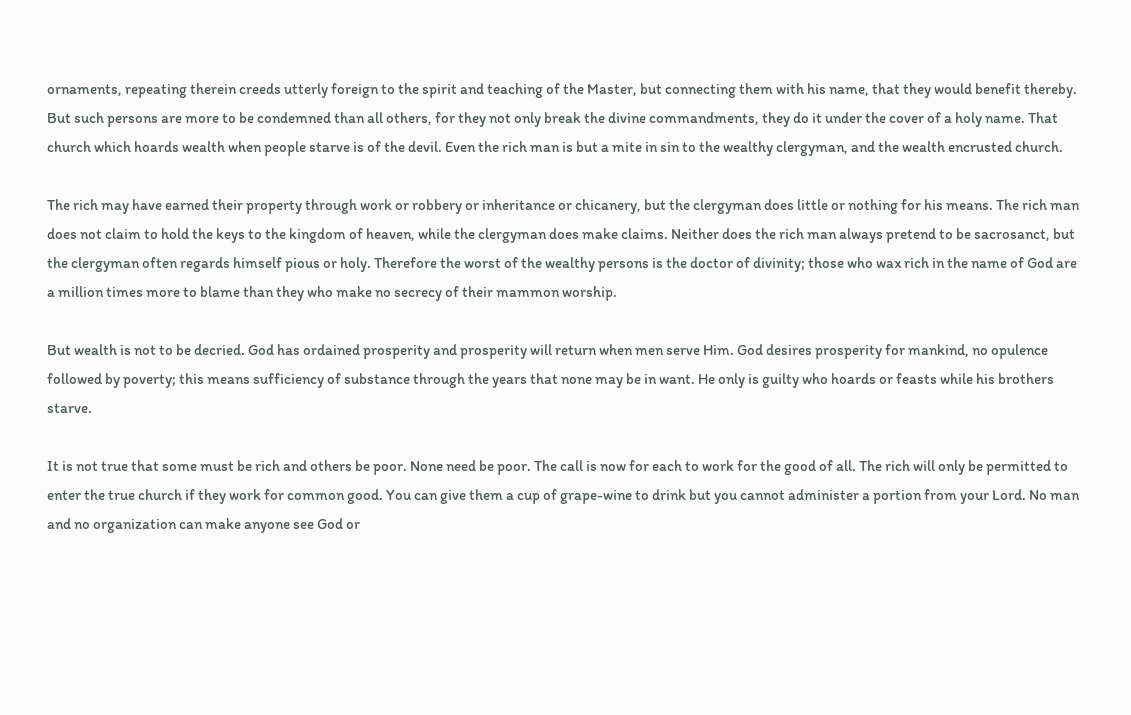ornaments, repeating therein creeds utterly foreign to the spirit and teaching of the Master, but connecting them with his name, that they would benefit thereby. But such persons are more to be condemned than all others, for they not only break the divine commandments, they do it under the cover of a holy name. That church which hoards wealth when people starve is of the devil. Even the rich man is but a mite in sin to the wealthy clergyman, and the wealth encrusted church.

The rich may have earned their property through work or robbery or inheritance or chicanery, but the clergyman does little or nothing for his means. The rich man does not claim to hold the keys to the kingdom of heaven, while the clergyman does make claims. Neither does the rich man always pretend to be sacrosanct, but the clergyman often regards himself pious or holy. Therefore the worst of the wealthy persons is the doctor of divinity; those who wax rich in the name of God are a million times more to blame than they who make no secrecy of their mammon worship.

But wealth is not to be decried. God has ordained prosperity and prosperity will return when men serve Him. God desires prosperity for mankind, no opulence followed by poverty; this means sufficiency of substance through the years that none may be in want. He only is guilty who hoards or feasts while his brothers starve.

It is not true that some must be rich and others be poor. None need be poor. The call is now for each to work for the good of all. The rich will only be permitted to enter the true church if they work for common good. You can give them a cup of grape-wine to drink but you cannot administer a portion from your Lord. No man and no organization can make anyone see God or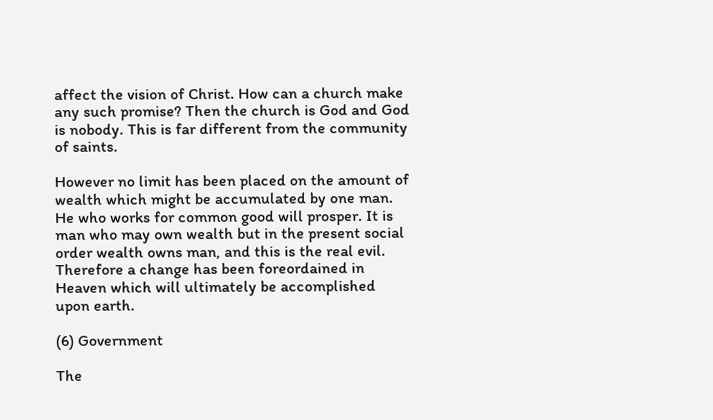affect the vision of Christ. How can a church make any such promise? Then the church is God and God is nobody. This is far different from the community of saints.

However no limit has been placed on the amount of wealth which might be accumulated by one man. He who works for common good will prosper. It is man who may own wealth but in the present social order wealth owns man, and this is the real evil. Therefore a change has been foreordained in Heaven which will ultimately be accomplished upon earth.

(6) Government

The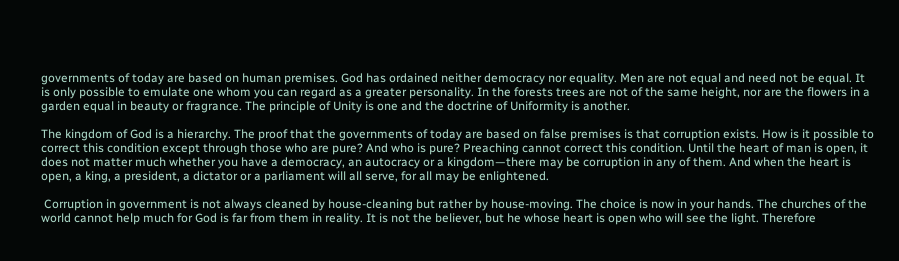governments of today are based on human premises. God has ordained neither democracy nor equality. Men are not equal and need not be equal. It is only possible to emulate one whom you can regard as a greater personality. In the forests trees are not of the same height, nor are the flowers in a garden equal in beauty or fragrance. The principle of Unity is one and the doctrine of Uniformity is another.

The kingdom of God is a hierarchy. The proof that the governments of today are based on false premises is that corruption exists. How is it possible to correct this condition except through those who are pure? And who is pure? Preaching cannot correct this condition. Until the heart of man is open, it does not matter much whether you have a democracy, an autocracy or a kingdom—there may be corruption in any of them. And when the heart is open, a king, a president, a dictator or a parliament will all serve, for all may be enlightened.

 Corruption in government is not always cleaned by house-cleaning but rather by house-moving. The choice is now in your hands. The churches of the world cannot help much for God is far from them in reality. It is not the believer, but he whose heart is open who will see the light. Therefore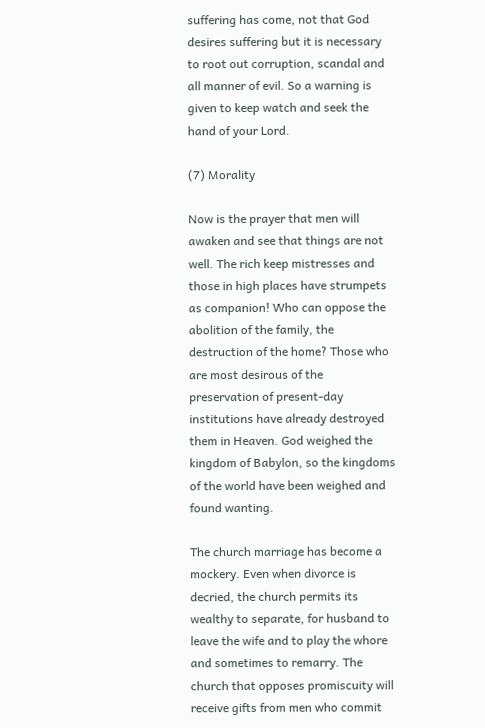suffering has come, not that God desires suffering but it is necessary to root out corruption, scandal and all manner of evil. So a warning is given to keep watch and seek the hand of your Lord.

(7) Morality

Now is the prayer that men will awaken and see that things are not well. The rich keep mistresses and those in high places have strumpets as companion! Who can oppose the abolition of the family, the destruction of the home? Those who are most desirous of the preservation of present-day institutions have already destroyed them in Heaven. God weighed the kingdom of Babylon, so the kingdoms of the world have been weighed and found wanting.

The church marriage has become a mockery. Even when divorce is decried, the church permits its wealthy to separate, for husband to leave the wife and to play the whore and sometimes to remarry. The church that opposes promiscuity will receive gifts from men who commit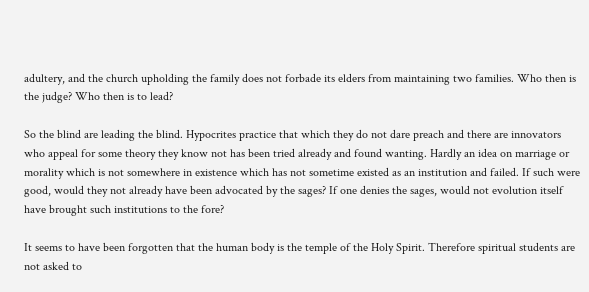adultery, and the church upholding the family does not forbade its elders from maintaining two families. Who then is the judge? Who then is to lead?

So the blind are leading the blind. Hypocrites practice that which they do not dare preach and there are innovators who appeal for some theory they know not has been tried already and found wanting. Hardly an idea on marriage or morality which is not somewhere in existence which has not sometime existed as an institution and failed. If such were good, would they not already have been advocated by the sages? If one denies the sages, would not evolution itself have brought such institutions to the fore?

It seems to have been forgotten that the human body is the temple of the Holy Spirit. Therefore spiritual students are not asked to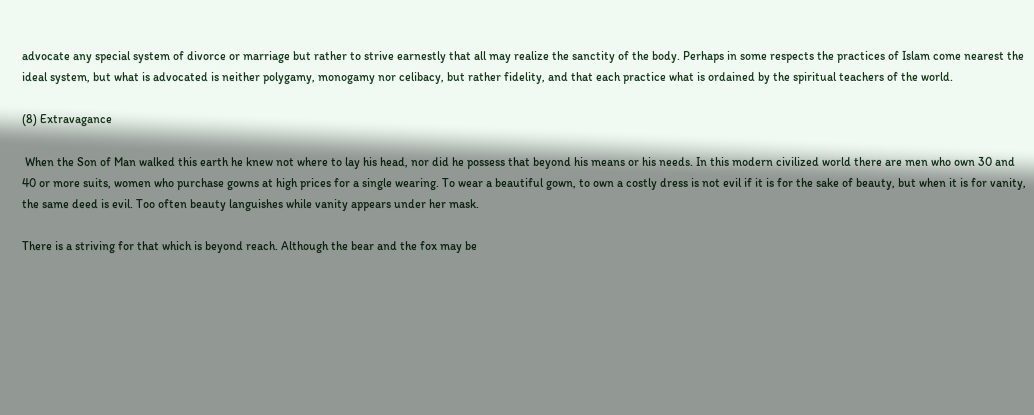advocate any special system of divorce or marriage but rather to strive earnestly that all may realize the sanctity of the body. Perhaps in some respects the practices of Islam come nearest the ideal system, but what is advocated is neither polygamy, monogamy nor celibacy, but rather fidelity, and that each practice what is ordained by the spiritual teachers of the world.

(8) Extravagance

 When the Son of Man walked this earth he knew not where to lay his head, nor did he possess that beyond his means or his needs. In this modern civilized world there are men who own 30 and 40 or more suits, women who purchase gowns at high prices for a single wearing. To wear a beautiful gown, to own a costly dress is not evil if it is for the sake of beauty, but when it is for vanity, the same deed is evil. Too often beauty languishes while vanity appears under her mask.

There is a striving for that which is beyond reach. Although the bear and the fox may be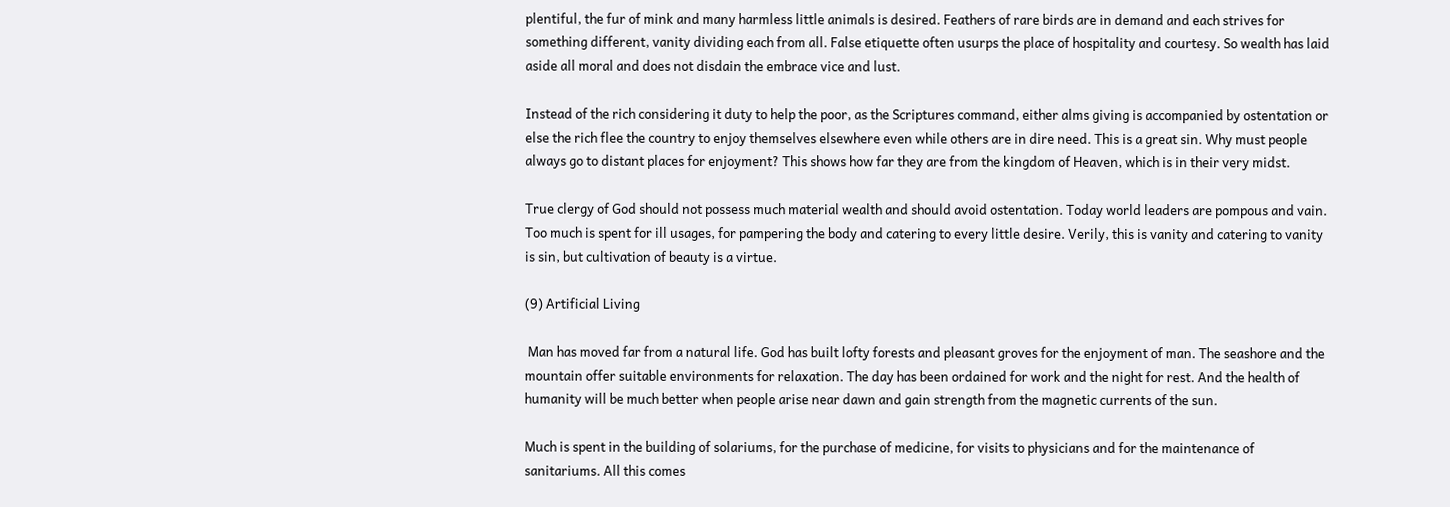plentiful, the fur of mink and many harmless little animals is desired. Feathers of rare birds are in demand and each strives for something different, vanity dividing each from all. False etiquette often usurps the place of hospitality and courtesy. So wealth has laid aside all moral and does not disdain the embrace vice and lust.

Instead of the rich considering it duty to help the poor, as the Scriptures command, either alms giving is accompanied by ostentation or else the rich flee the country to enjoy themselves elsewhere even while others are in dire need. This is a great sin. Why must people always go to distant places for enjoyment? This shows how far they are from the kingdom of Heaven, which is in their very midst.

True clergy of God should not possess much material wealth and should avoid ostentation. Today world leaders are pompous and vain. Too much is spent for ill usages, for pampering the body and catering to every little desire. Verily, this is vanity and catering to vanity is sin, but cultivation of beauty is a virtue.

(9) Artificial Living

 Man has moved far from a natural life. God has built lofty forests and pleasant groves for the enjoyment of man. The seashore and the mountain offer suitable environments for relaxation. The day has been ordained for work and the night for rest. And the health of humanity will be much better when people arise near dawn and gain strength from the magnetic currents of the sun.

Much is spent in the building of solariums, for the purchase of medicine, for visits to physicians and for the maintenance of sanitariums. All this comes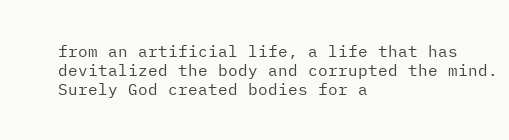from an artificial life, a life that has devitalized the body and corrupted the mind. Surely God created bodies for a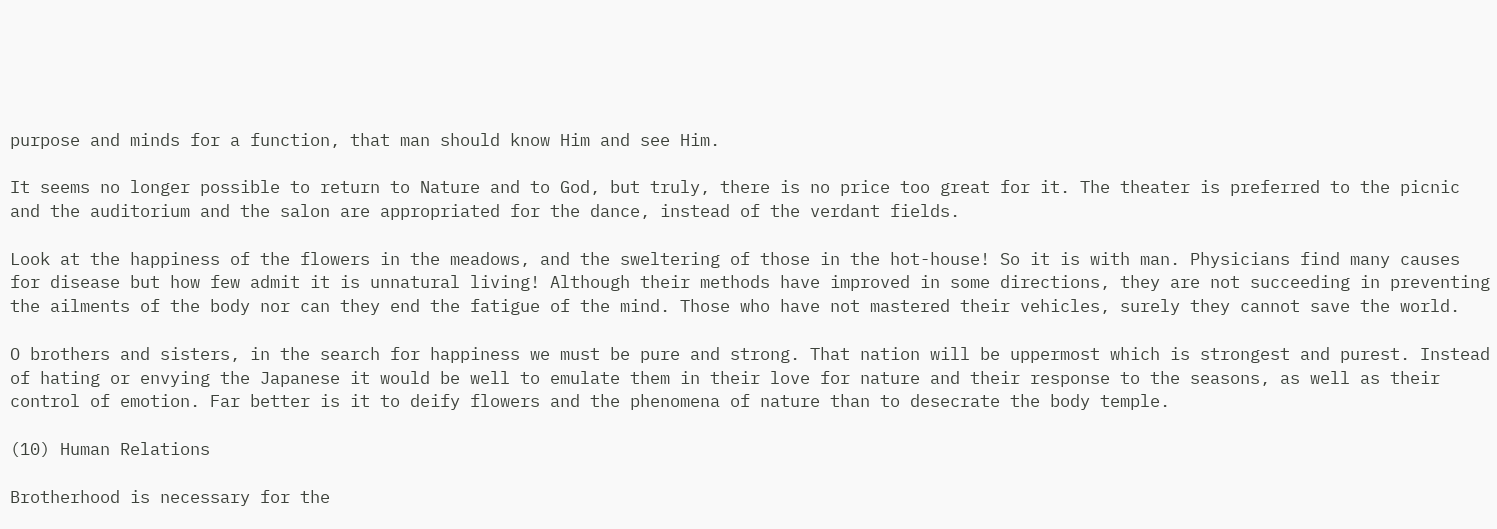purpose and minds for a function, that man should know Him and see Him.

It seems no longer possible to return to Nature and to God, but truly, there is no price too great for it. The theater is preferred to the picnic and the auditorium and the salon are appropriated for the dance, instead of the verdant fields.

Look at the happiness of the flowers in the meadows, and the sweltering of those in the hot-house! So it is with man. Physicians find many causes for disease but how few admit it is unnatural living! Although their methods have improved in some directions, they are not succeeding in preventing the ailments of the body nor can they end the fatigue of the mind. Those who have not mastered their vehicles, surely they cannot save the world.

O brothers and sisters, in the search for happiness we must be pure and strong. That nation will be uppermost which is strongest and purest. Instead of hating or envying the Japanese it would be well to emulate them in their love for nature and their response to the seasons, as well as their control of emotion. Far better is it to deify flowers and the phenomena of nature than to desecrate the body temple.

(10) Human Relations

Brotherhood is necessary for the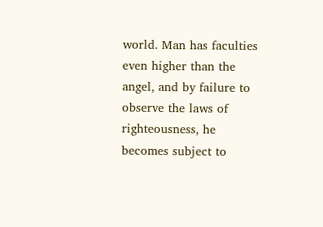world. Man has faculties even higher than the angel, and by failure to observe the laws of righteousness, he becomes subject to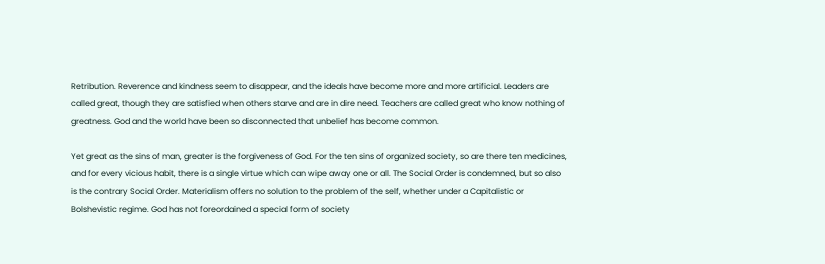Retribution. Reverence and kindness seem to disappear, and the ideals have become more and more artificial. Leaders are called great, though they are satisfied when others starve and are in dire need. Teachers are called great who know nothing of greatness. God and the world have been so disconnected that unbelief has become common.

Yet great as the sins of man, greater is the forgiveness of God. For the ten sins of organized society, so are there ten medicines, and for every vicious habit, there is a single virtue which can wipe away one or all. The Social Order is condemned, but so also is the contrary Social Order. Materialism offers no solution to the problem of the self, whether under a Capitalistic or Bolshevistic regime. God has not foreordained a special form of society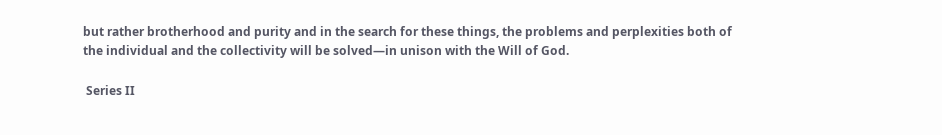but rather brotherhood and purity and in the search for these things, the problems and perplexities both of the individual and the collectivity will be solved—in unison with the Will of God.

 Series II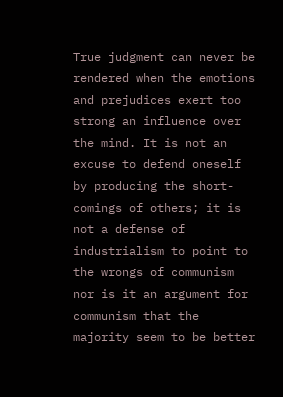True judgment can never be rendered when the emotions and prejudices exert too strong an influence over the mind. It is not an excuse to defend oneself by producing the short-comings of others; it is not a defense of industrialism to point to the wrongs of communism nor is it an argument for communism that the majority seem to be better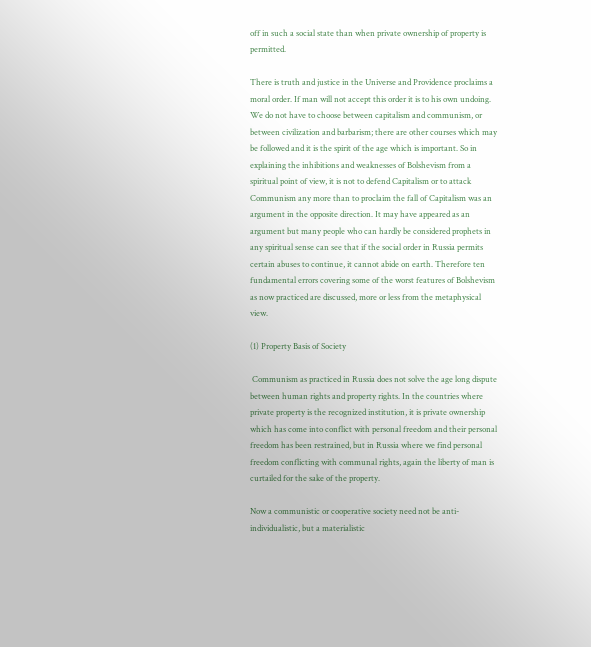off in such a social state than when private ownership of property is permitted.

There is truth and justice in the Universe and Providence proclaims a moral order. If man will not accept this order it is to his own undoing. We do not have to choose between capitalism and communism, or between civilization and barbarism; there are other courses which may be followed and it is the spirit of the age which is important. So in explaining the inhibitions and weaknesses of Bolshevism from a spiritual point of view, it is not to defend Capitalism or to attack Communism any more than to proclaim the fall of Capitalism was an argument in the opposite direction. It may have appeared as an argument but many people who can hardly be considered prophets in any spiritual sense can see that if the social order in Russia permits certain abuses to continue, it cannot abide on earth. Therefore ten fundamental errors covering some of the worst features of Bolshevism as now practiced are discussed, more or less from the metaphysical view.

(1) Property Basis of Society

 Communism as practiced in Russia does not solve the age long dispute between human rights and property rights. In the countries where private property is the recognized institution, it is private ownership which has come into conflict with personal freedom and their personal freedom has been restrained, but in Russia where we find personal freedom conflicting with communal rights, again the liberty of man is curtailed for the sake of the property.

Now a communistic or cooperative society need not be anti-individualistic, but a materialistic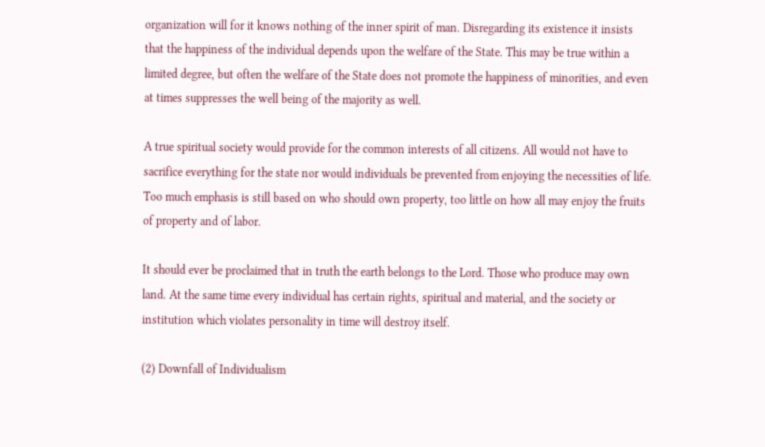organization will for it knows nothing of the inner spirit of man. Disregarding its existence it insists that the happiness of the individual depends upon the welfare of the State. This may be true within a limited degree, but often the welfare of the State does not promote the happiness of minorities, and even at times suppresses the well being of the majority as well.

A true spiritual society would provide for the common interests of all citizens. All would not have to sacrifice everything for the state nor would individuals be prevented from enjoying the necessities of life. Too much emphasis is still based on who should own property, too little on how all may enjoy the fruits of property and of labor.

It should ever be proclaimed that in truth the earth belongs to the Lord. Those who produce may own land. At the same time every individual has certain rights, spiritual and material, and the society or institution which violates personality in time will destroy itself.

(2) Downfall of Individualism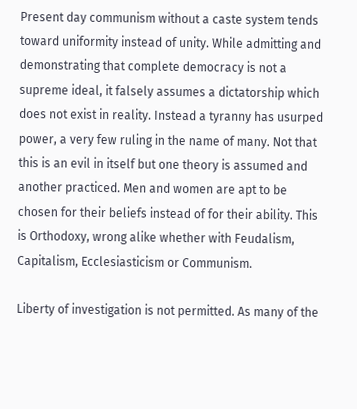Present day communism without a caste system tends toward uniformity instead of unity. While admitting and demonstrating that complete democracy is not a supreme ideal, it falsely assumes a dictatorship which does not exist in reality. Instead a tyranny has usurped power, a very few ruling in the name of many. Not that this is an evil in itself but one theory is assumed and another practiced. Men and women are apt to be chosen for their beliefs instead of for their ability. This is Orthodoxy, wrong alike whether with Feudalism, Capitalism, Ecclesiasticism or Communism.

Liberty of investigation is not permitted. As many of the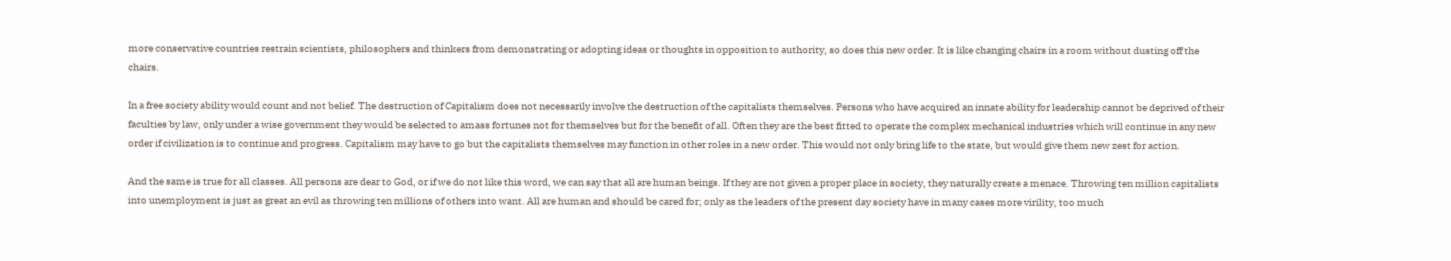more conservative countries restrain scientists, philosophers and thinkers from demonstrating or adopting ideas or thoughts in opposition to authority, so does this new order. It is like changing chairs in a room without dusting off the chairs.

In a free society ability would count and not belief. The destruction of Capitalism does not necessarily involve the destruction of the capitalists themselves. Persons who have acquired an innate ability for leadership cannot be deprived of their faculties by law, only under a wise government they would be selected to amass fortunes not for themselves but for the benefit of all. Often they are the best fitted to operate the complex mechanical industries which will continue in any new order if civilization is to continue and progress. Capitalism may have to go but the capitalists themselves may function in other roles in a new order. This would not only bring life to the state, but would give them new zest for action.

And the same is true for all classes. All persons are dear to God, or if we do not like this word, we can say that all are human beings. If they are not given a proper place in society, they naturally create a menace. Throwing ten million capitalists into unemployment is just as great an evil as throwing ten millions of others into want. All are human and should be cared for; only as the leaders of the present day society have in many cases more virility, too much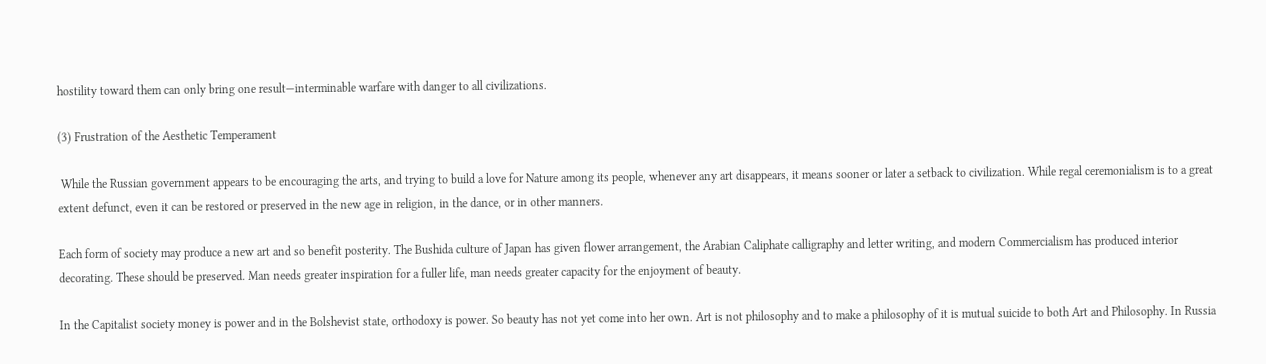hostility toward them can only bring one result—interminable warfare with danger to all civilizations.

(3) Frustration of the Aesthetic Temperament

 While the Russian government appears to be encouraging the arts, and trying to build a love for Nature among its people, whenever any art disappears, it means sooner or later a setback to civilization. While regal ceremonialism is to a great extent defunct, even it can be restored or preserved in the new age in religion, in the dance, or in other manners.

Each form of society may produce a new art and so benefit posterity. The Bushida culture of Japan has given flower arrangement, the Arabian Caliphate calligraphy and letter writing, and modern Commercialism has produced interior decorating. These should be preserved. Man needs greater inspiration for a fuller life, man needs greater capacity for the enjoyment of beauty.

In the Capitalist society money is power and in the Bolshevist state, orthodoxy is power. So beauty has not yet come into her own. Art is not philosophy and to make a philosophy of it is mutual suicide to both Art and Philosophy. In Russia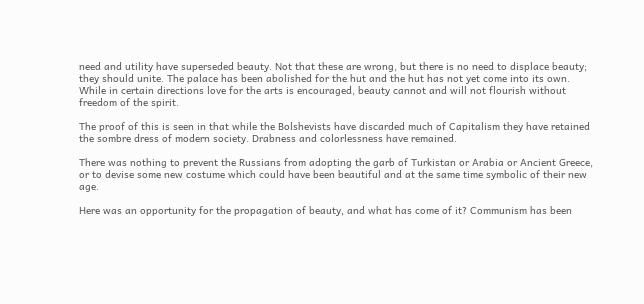need and utility have superseded beauty. Not that these are wrong, but there is no need to displace beauty; they should unite. The palace has been abolished for the hut and the hut has not yet come into its own. While in certain directions love for the arts is encouraged, beauty cannot and will not flourish without freedom of the spirit.

The proof of this is seen in that while the Bolshevists have discarded much of Capitalism they have retained the sombre dress of modern society. Drabness and colorlessness have remained.

There was nothing to prevent the Russians from adopting the garb of Turkistan or Arabia or Ancient Greece, or to devise some new costume which could have been beautiful and at the same time symbolic of their new age.

Here was an opportunity for the propagation of beauty, and what has come of it? Communism has been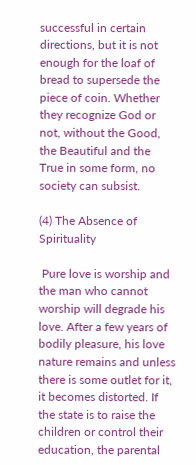successful in certain directions, but it is not enough for the loaf of bread to supersede the piece of coin. Whether they recognize God or not, without the Good, the Beautiful and the True in some form, no society can subsist.

(4) The Absence of Spirituality

 Pure love is worship and the man who cannot worship will degrade his love. After a few years of bodily pleasure, his love nature remains and unless there is some outlet for it, it becomes distorted. If the state is to raise the children or control their education, the parental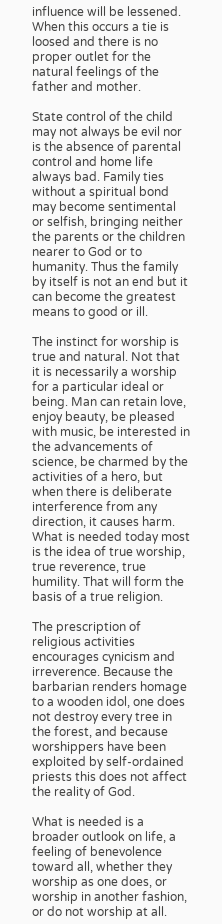influence will be lessened. When this occurs a tie is loosed and there is no proper outlet for the natural feelings of the father and mother.

State control of the child may not always be evil nor is the absence of parental control and home life always bad. Family ties without a spiritual bond may become sentimental or selfish, bringing neither the parents or the children nearer to God or to humanity. Thus the family by itself is not an end but it can become the greatest means to good or ill.

The instinct for worship is true and natural. Not that it is necessarily a worship for a particular ideal or being. Man can retain love, enjoy beauty, be pleased with music, be interested in the advancements of science, be charmed by the activities of a hero, but when there is deliberate interference from any direction, it causes harm. What is needed today most is the idea of true worship, true reverence, true humility. That will form the basis of a true religion.

The prescription of religious activities encourages cynicism and irreverence. Because the barbarian renders homage to a wooden idol, one does not destroy every tree in the forest, and because worshippers have been exploited by self-ordained priests this does not affect the reality of God.

What is needed is a broader outlook on life, a feeling of benevolence toward all, whether they worship as one does, or worship in another fashion, or do not worship at all.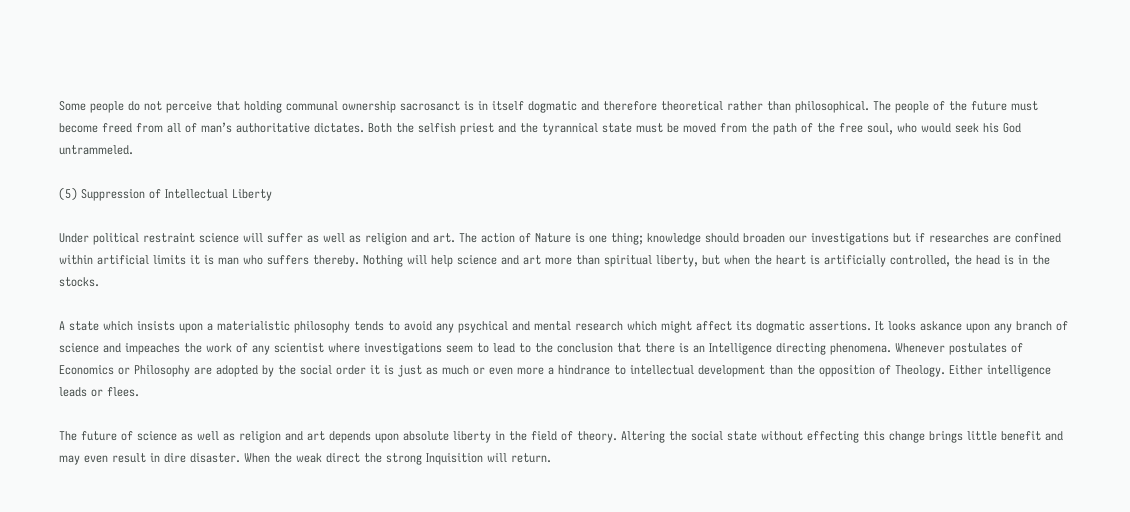Some people do not perceive that holding communal ownership sacrosanct is in itself dogmatic and therefore theoretical rather than philosophical. The people of the future must become freed from all of man’s authoritative dictates. Both the selfish priest and the tyrannical state must be moved from the path of the free soul, who would seek his God untrammeled.

(5) Suppression of Intellectual Liberty

Under political restraint science will suffer as well as religion and art. The action of Nature is one thing; knowledge should broaden our investigations but if researches are confined within artificial limits it is man who suffers thereby. Nothing will help science and art more than spiritual liberty, but when the heart is artificially controlled, the head is in the stocks.

A state which insists upon a materialistic philosophy tends to avoid any psychical and mental research which might affect its dogmatic assertions. It looks askance upon any branch of science and impeaches the work of any scientist where investigations seem to lead to the conclusion that there is an Intelligence directing phenomena. Whenever postulates of Economics or Philosophy are adopted by the social order it is just as much or even more a hindrance to intellectual development than the opposition of Theology. Either intelligence leads or flees.

The future of science as well as religion and art depends upon absolute liberty in the field of theory. Altering the social state without effecting this change brings little benefit and may even result in dire disaster. When the weak direct the strong Inquisition will return.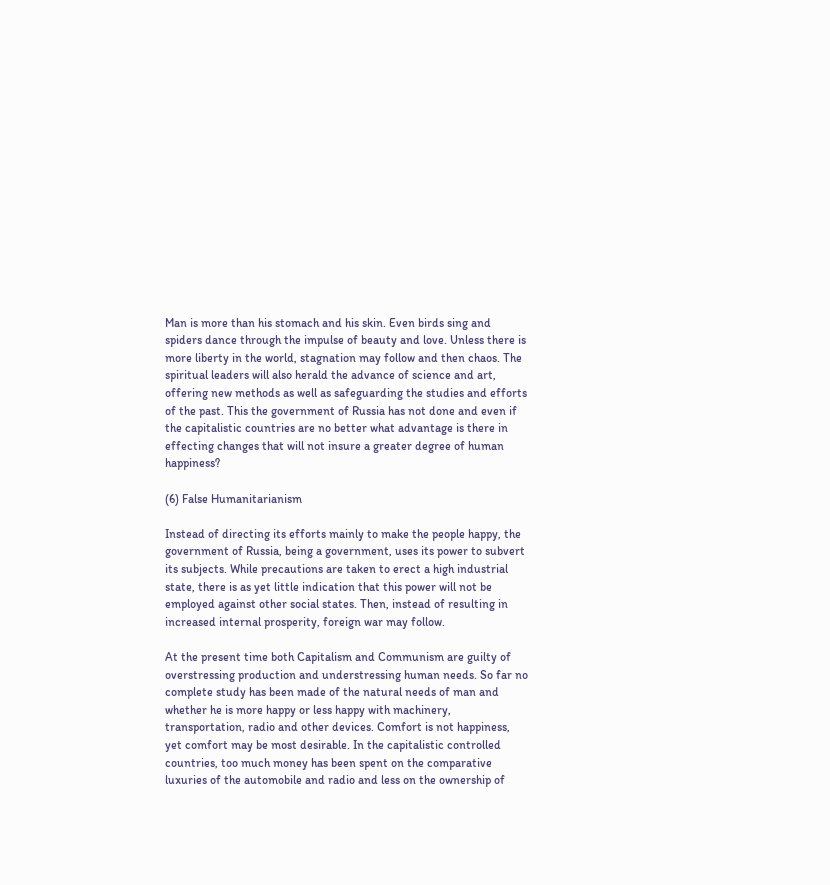Man is more than his stomach and his skin. Even birds sing and spiders dance through the impulse of beauty and love. Unless there is more liberty in the world, stagnation may follow and then chaos. The spiritual leaders will also herald the advance of science and art, offering new methods as well as safeguarding the studies and efforts of the past. This the government of Russia has not done and even if the capitalistic countries are no better what advantage is there in effecting changes that will not insure a greater degree of human happiness?

(6) False Humanitarianism

Instead of directing its efforts mainly to make the people happy, the government of Russia, being a government, uses its power to subvert its subjects. While precautions are taken to erect a high industrial state, there is as yet little indication that this power will not be employed against other social states. Then, instead of resulting in increased internal prosperity, foreign war may follow.

At the present time both Capitalism and Communism are guilty of overstressing production and understressing human needs. So far no complete study has been made of the natural needs of man and whether he is more happy or less happy with machinery, transportation, radio and other devices. Comfort is not happiness, yet comfort may be most desirable. In the capitalistic controlled countries, too much money has been spent on the comparative luxuries of the automobile and radio and less on the ownership of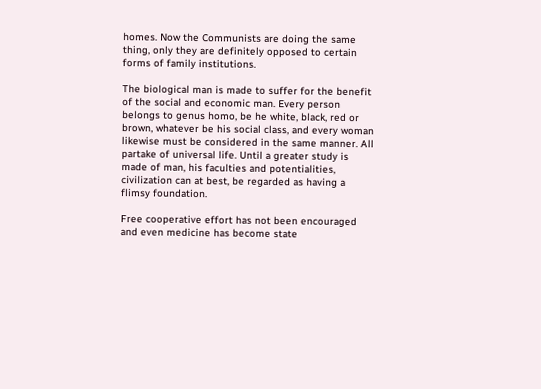homes. Now the Communists are doing the same thing, only they are definitely opposed to certain forms of family institutions.

The biological man is made to suffer for the benefit of the social and economic man. Every person belongs to genus homo, be he white, black, red or brown, whatever be his social class, and every woman likewise must be considered in the same manner. All partake of universal life. Until a greater study is made of man, his faculties and potentialities, civilization can at best, be regarded as having a flimsy foundation.

Free cooperative effort has not been encouraged and even medicine has become state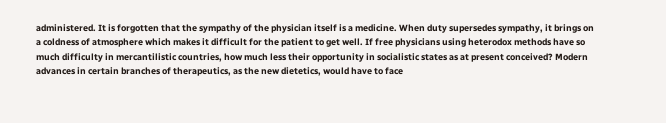administered. It is forgotten that the sympathy of the physician itself is a medicine. When duty supersedes sympathy, it brings on a coldness of atmosphere which makes it difficult for the patient to get well. If free physicians using heterodox methods have so much difficulty in mercantilistic countries, how much less their opportunity in socialistic states as at present conceived? Modern advances in certain branches of therapeutics, as the new dietetics, would have to face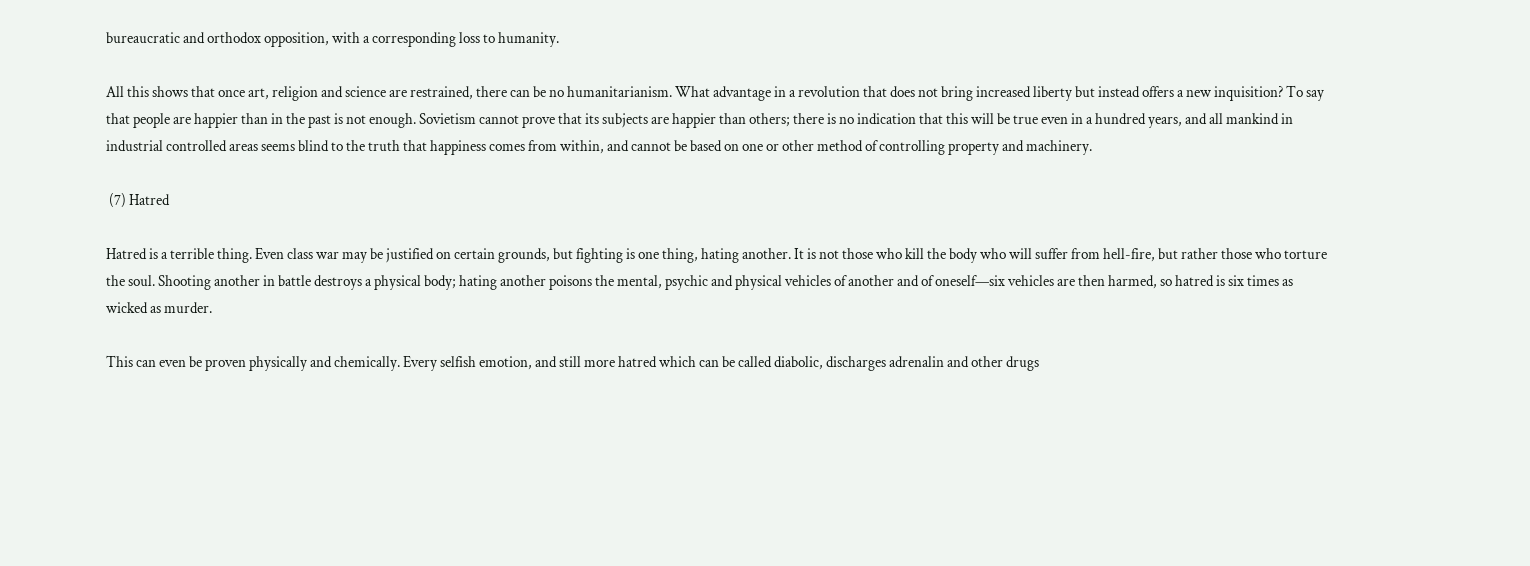bureaucratic and orthodox opposition, with a corresponding loss to humanity.

All this shows that once art, religion and science are restrained, there can be no humanitarianism. What advantage in a revolution that does not bring increased liberty but instead offers a new inquisition? To say that people are happier than in the past is not enough. Sovietism cannot prove that its subjects are happier than others; there is no indication that this will be true even in a hundred years, and all mankind in industrial controlled areas seems blind to the truth that happiness comes from within, and cannot be based on one or other method of controlling property and machinery.

 (7) Hatred

Hatred is a terrible thing. Even class war may be justified on certain grounds, but fighting is one thing, hating another. It is not those who kill the body who will suffer from hell-fire, but rather those who torture the soul. Shooting another in battle destroys a physical body; hating another poisons the mental, psychic and physical vehicles of another and of oneself—six vehicles are then harmed, so hatred is six times as wicked as murder.

This can even be proven physically and chemically. Every selfish emotion, and still more hatred which can be called diabolic, discharges adrenalin and other drugs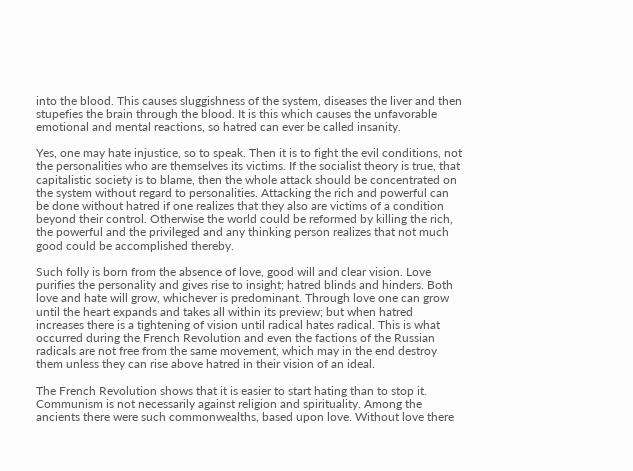into the blood. This causes sluggishness of the system, diseases the liver and then stupefies the brain through the blood. It is this which causes the unfavorable emotional and mental reactions, so hatred can ever be called insanity.

Yes, one may hate injustice, so to speak. Then it is to fight the evil conditions, not the personalities who are themselves its victims. If the socialist theory is true, that capitalistic society is to blame, then the whole attack should be concentrated on the system without regard to personalities. Attacking the rich and powerful can be done without hatred if one realizes that they also are victims of a condition beyond their control. Otherwise the world could be reformed by killing the rich, the powerful and the privileged and any thinking person realizes that not much good could be accomplished thereby.

Such folly is born from the absence of love, good will and clear vision. Love purifies the personality and gives rise to insight; hatred blinds and hinders. Both love and hate will grow, whichever is predominant. Through love one can grow until the heart expands and takes all within its preview; but when hatred increases there is a tightening of vision until radical hates radical. This is what occurred during the French Revolution and even the factions of the Russian radicals are not free from the same movement, which may in the end destroy them unless they can rise above hatred in their vision of an ideal.

The French Revolution shows that it is easier to start hating than to stop it. Communism is not necessarily against religion and spirituality. Among the ancients there were such commonwealths, based upon love. Without love there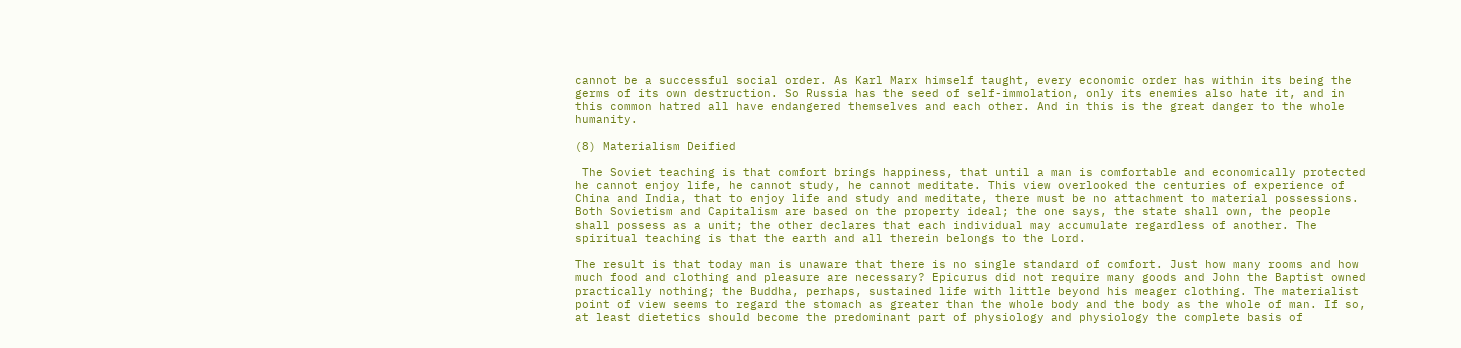cannot be a successful social order. As Karl Marx himself taught, every economic order has within its being the germs of its own destruction. So Russia has the seed of self-immolation, only its enemies also hate it, and in this common hatred all have endangered themselves and each other. And in this is the great danger to the whole humanity.

(8) Materialism Deified

 The Soviet teaching is that comfort brings happiness, that until a man is comfortable and economically protected he cannot enjoy life, he cannot study, he cannot meditate. This view overlooked the centuries of experience of China and India, that to enjoy life and study and meditate, there must be no attachment to material possessions. Both Sovietism and Capitalism are based on the property ideal; the one says, the state shall own, the people shall possess as a unit; the other declares that each individual may accumulate regardless of another. The spiritual teaching is that the earth and all therein belongs to the Lord.

The result is that today man is unaware that there is no single standard of comfort. Just how many rooms and how much food and clothing and pleasure are necessary? Epicurus did not require many goods and John the Baptist owned practically nothing; the Buddha, perhaps, sustained life with little beyond his meager clothing. The materialist point of view seems to regard the stomach as greater than the whole body and the body as the whole of man. If so, at least dietetics should become the predominant part of physiology and physiology the complete basis of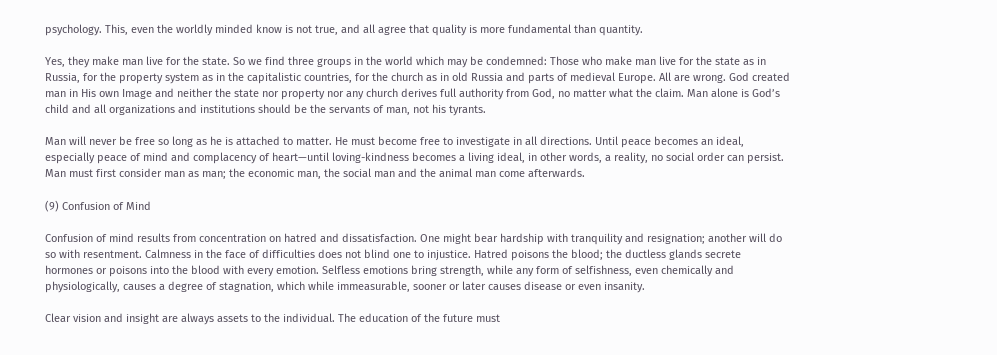psychology. This, even the worldly minded know is not true, and all agree that quality is more fundamental than quantity.

Yes, they make man live for the state. So we find three groups in the world which may be condemned: Those who make man live for the state as in Russia, for the property system as in the capitalistic countries, for the church as in old Russia and parts of medieval Europe. All are wrong. God created man in His own Image and neither the state nor property nor any church derives full authority from God, no matter what the claim. Man alone is God’s child and all organizations and institutions should be the servants of man, not his tyrants.

Man will never be free so long as he is attached to matter. He must become free to investigate in all directions. Until peace becomes an ideal, especially peace of mind and complacency of heart—until loving-kindness becomes a living ideal, in other words, a reality, no social order can persist. Man must first consider man as man; the economic man, the social man and the animal man come afterwards.

(9) Confusion of Mind

Confusion of mind results from concentration on hatred and dissatisfaction. One might bear hardship with tranquility and resignation; another will do so with resentment. Calmness in the face of difficulties does not blind one to injustice. Hatred poisons the blood; the ductless glands secrete hormones or poisons into the blood with every emotion. Selfless emotions bring strength, while any form of selfishness, even chemically and physiologically, causes a degree of stagnation, which while immeasurable, sooner or later causes disease or even insanity.

Clear vision and insight are always assets to the individual. The education of the future must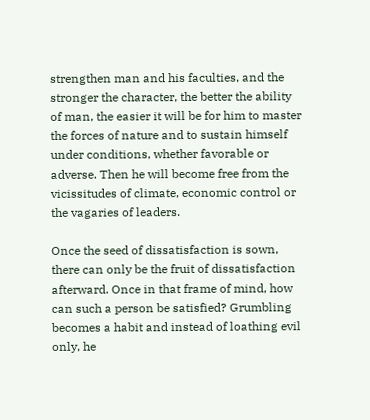strengthen man and his faculties, and the stronger the character, the better the ability of man, the easier it will be for him to master the forces of nature and to sustain himself under conditions, whether favorable or adverse. Then he will become free from the vicissitudes of climate, economic control or the vagaries of leaders.

Once the seed of dissatisfaction is sown, there can only be the fruit of dissatisfaction afterward. Once in that frame of mind, how can such a person be satisfied? Grumbling becomes a habit and instead of loathing evil only, he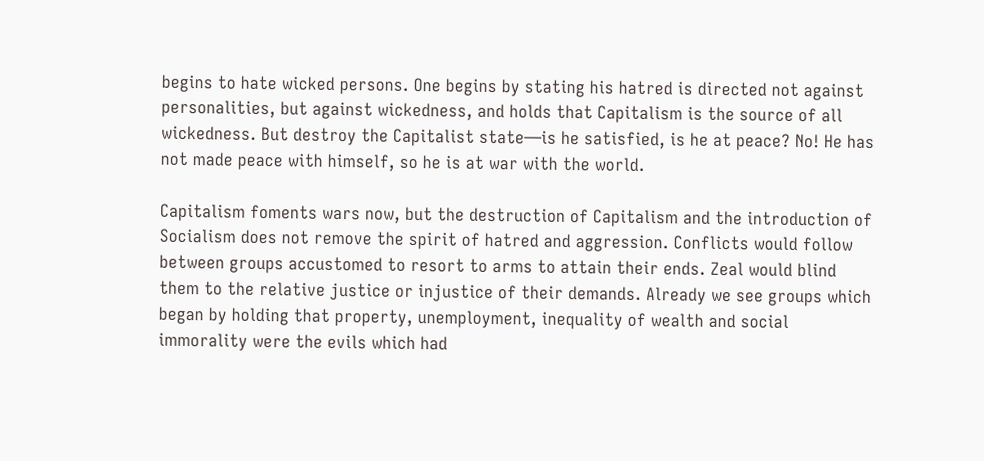begins to hate wicked persons. One begins by stating his hatred is directed not against personalities, but against wickedness, and holds that Capitalism is the source of all wickedness. But destroy the Capitalist state—is he satisfied, is he at peace? No! He has not made peace with himself, so he is at war with the world.

Capitalism foments wars now, but the destruction of Capitalism and the introduction of Socialism does not remove the spirit of hatred and aggression. Conflicts would follow between groups accustomed to resort to arms to attain their ends. Zeal would blind them to the relative justice or injustice of their demands. Already we see groups which began by holding that property, unemployment, inequality of wealth and social immorality were the evils which had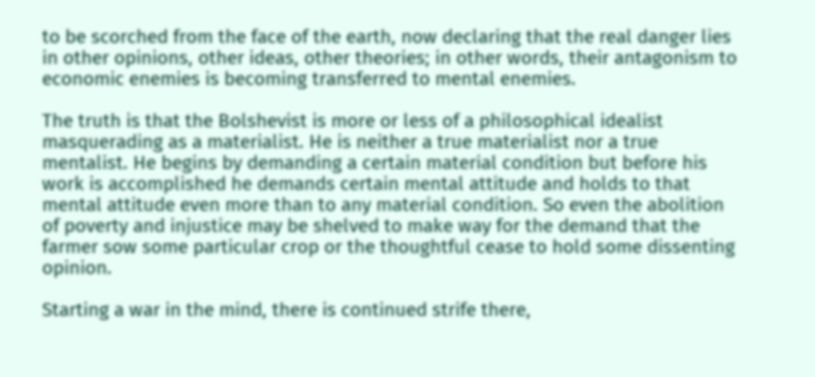to be scorched from the face of the earth, now declaring that the real danger lies in other opinions, other ideas, other theories; in other words, their antagonism to economic enemies is becoming transferred to mental enemies.

The truth is that the Bolshevist is more or less of a philosophical idealist masquerading as a materialist. He is neither a true materialist nor a true mentalist. He begins by demanding a certain material condition but before his work is accomplished he demands certain mental attitude and holds to that mental attitude even more than to any material condition. So even the abolition of poverty and injustice may be shelved to make way for the demand that the farmer sow some particular crop or the thoughtful cease to hold some dissenting opinion.

Starting a war in the mind, there is continued strife there,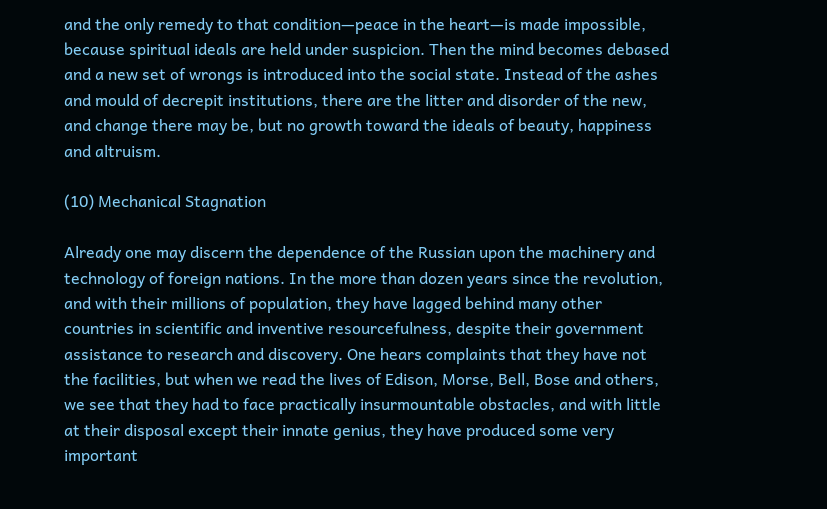and the only remedy to that condition—peace in the heart—is made impossible, because spiritual ideals are held under suspicion. Then the mind becomes debased and a new set of wrongs is introduced into the social state. Instead of the ashes and mould of decrepit institutions, there are the litter and disorder of the new, and change there may be, but no growth toward the ideals of beauty, happiness and altruism.

(10) Mechanical Stagnation

Already one may discern the dependence of the Russian upon the machinery and technology of foreign nations. In the more than dozen years since the revolution, and with their millions of population, they have lagged behind many other countries in scientific and inventive resourcefulness, despite their government assistance to research and discovery. One hears complaints that they have not the facilities, but when we read the lives of Edison, Morse, Bell, Bose and others, we see that they had to face practically insurmountable obstacles, and with little at their disposal except their innate genius, they have produced some very important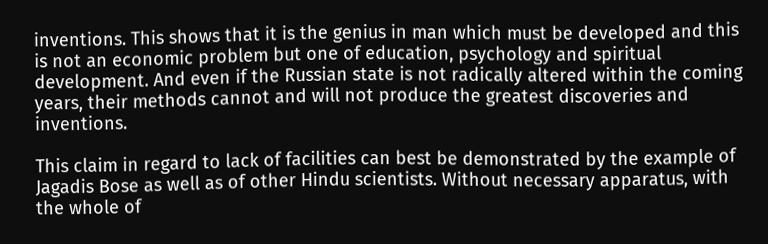inventions. This shows that it is the genius in man which must be developed and this is not an economic problem but one of education, psychology and spiritual development. And even if the Russian state is not radically altered within the coming years, their methods cannot and will not produce the greatest discoveries and inventions.

This claim in regard to lack of facilities can best be demonstrated by the example of Jagadis Bose as well as of other Hindu scientists. Without necessary apparatus, with the whole of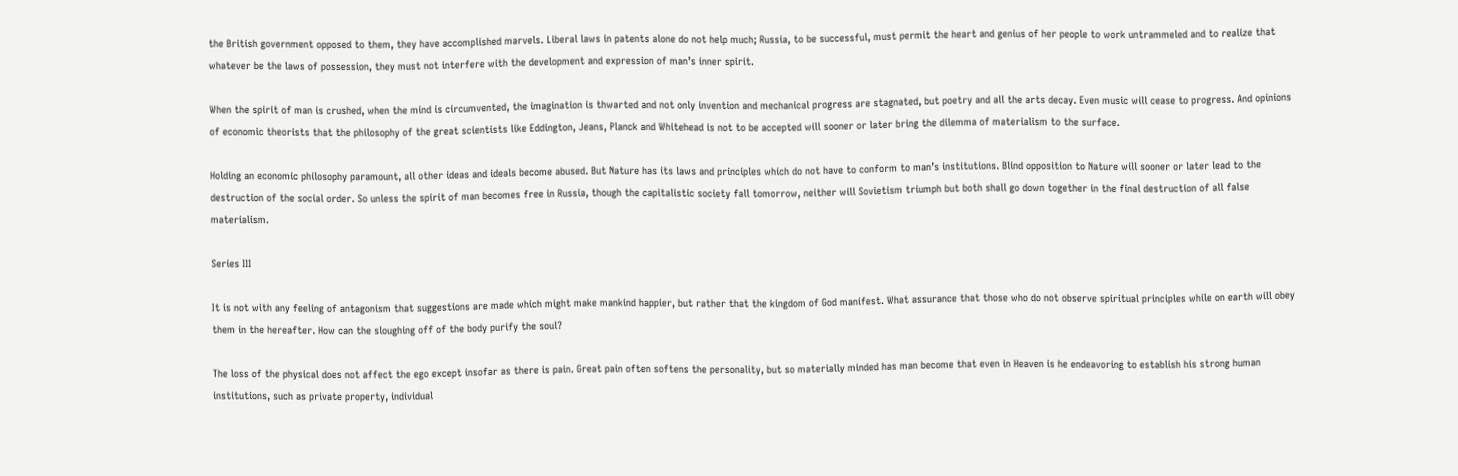the British government opposed to them, they have accomplished marvels. Liberal laws in patents alone do not help much; Russia, to be successful, must permit the heart and genius of her people to work untrammeled and to realize that whatever be the laws of possession, they must not interfere with the development and expression of man’s inner spirit.

When the spirit of man is crushed, when the mind is circumvented, the imagination is thwarted and not only invention and mechanical progress are stagnated, but poetry and all the arts decay. Even music will cease to progress. And opinions of economic theorists that the philosophy of the great scientists like Eddington, Jeans, Planck and Whitehead is not to be accepted will sooner or later bring the dilemma of materialism to the surface.

Holding an economic philosophy paramount, all other ideas and ideals become abused. But Nature has its laws and principles which do not have to conform to man’s institutions. Blind opposition to Nature will sooner or later lead to the destruction of the social order. So unless the spirit of man becomes free in Russia, though the capitalistic society fall tomorrow, neither will Sovietism triumph but both shall go down together in the final destruction of all false materialism.

Series III

It is not with any feeling of antagonism that suggestions are made which might make mankind happier, but rather that the kingdom of God manifest. What assurance that those who do not observe spiritual principles while on earth will obey them in the hereafter. How can the sloughing off of the body purify the soul?

The loss of the physical does not affect the ego except insofar as there is pain. Great pain often softens the personality, but so materially minded has man become that even in Heaven is he endeavoring to establish his strong human institutions, such as private property, individual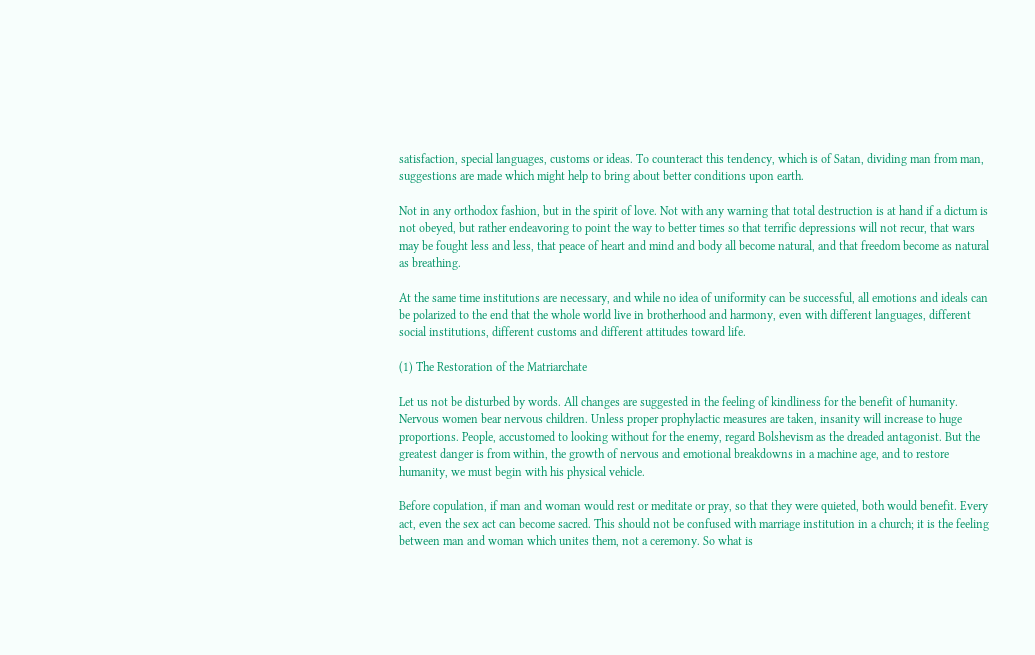satisfaction, special languages, customs or ideas. To counteract this tendency, which is of Satan, dividing man from man, suggestions are made which might help to bring about better conditions upon earth.

Not in any orthodox fashion, but in the spirit of love. Not with any warning that total destruction is at hand if a dictum is not obeyed, but rather endeavoring to point the way to better times so that terrific depressions will not recur, that wars may be fought less and less, that peace of heart and mind and body all become natural, and that freedom become as natural as breathing.

At the same time institutions are necessary, and while no idea of uniformity can be successful, all emotions and ideals can be polarized to the end that the whole world live in brotherhood and harmony, even with different languages, different social institutions, different customs and different attitudes toward life.

(1) The Restoration of the Matriarchate

Let us not be disturbed by words. All changes are suggested in the feeling of kindliness for the benefit of humanity. Nervous women bear nervous children. Unless proper prophylactic measures are taken, insanity will increase to huge proportions. People, accustomed to looking without for the enemy, regard Bolshevism as the dreaded antagonist. But the greatest danger is from within, the growth of nervous and emotional breakdowns in a machine age, and to restore humanity, we must begin with his physical vehicle.

Before copulation, if man and woman would rest or meditate or pray, so that they were quieted, both would benefit. Every act, even the sex act can become sacred. This should not be confused with marriage institution in a church; it is the feeling between man and woman which unites them, not a ceremony. So what is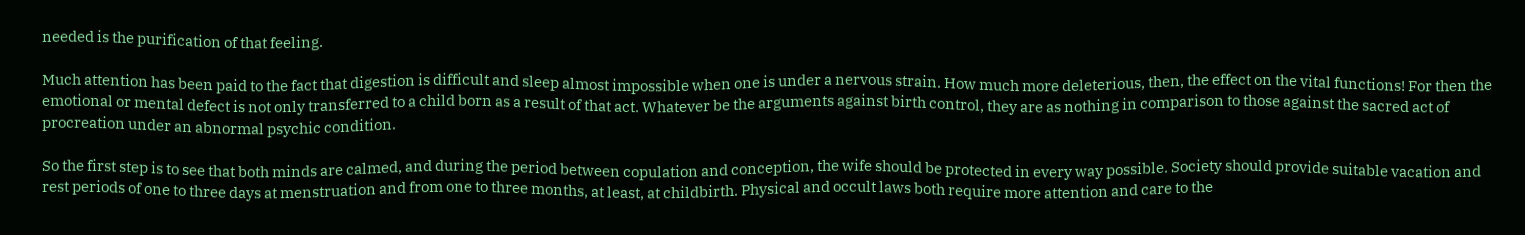needed is the purification of that feeling.

Much attention has been paid to the fact that digestion is difficult and sleep almost impossible when one is under a nervous strain. How much more deleterious, then, the effect on the vital functions! For then the emotional or mental defect is not only transferred to a child born as a result of that act. Whatever be the arguments against birth control, they are as nothing in comparison to those against the sacred act of procreation under an abnormal psychic condition.

So the first step is to see that both minds are calmed, and during the period between copulation and conception, the wife should be protected in every way possible. Society should provide suitable vacation and rest periods of one to three days at menstruation and from one to three months, at least, at childbirth. Physical and occult laws both require more attention and care to the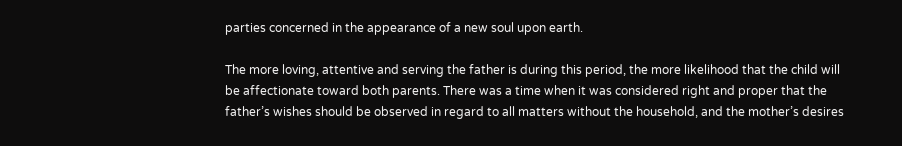parties concerned in the appearance of a new soul upon earth.

The more loving, attentive and serving the father is during this period, the more likelihood that the child will be affectionate toward both parents. There was a time when it was considered right and proper that the father’s wishes should be observed in regard to all matters without the household, and the mother’s desires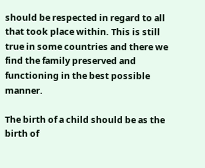should be respected in regard to all that took place within. This is still true in some countries and there we find the family preserved and functioning in the best possible manner.

The birth of a child should be as the birth of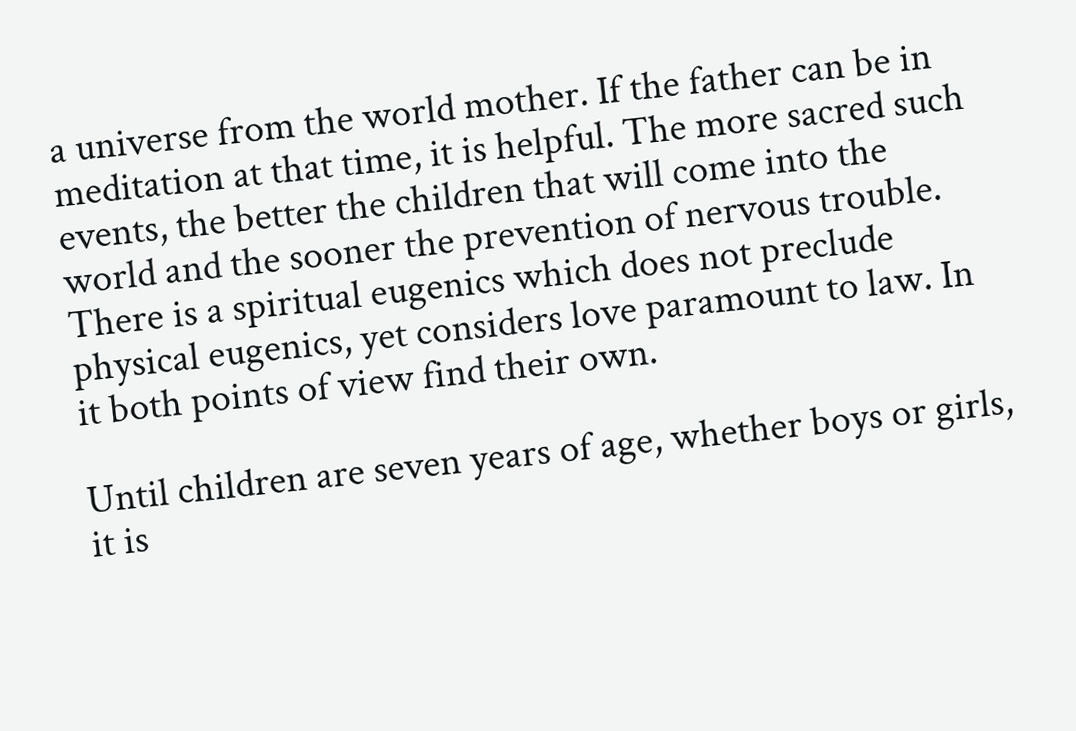a universe from the world mother. If the father can be in meditation at that time, it is helpful. The more sacred such events, the better the children that will come into the world and the sooner the prevention of nervous trouble. There is a spiritual eugenics which does not preclude physical eugenics, yet considers love paramount to law. In it both points of view find their own.

Until children are seven years of age, whether boys or girls, it is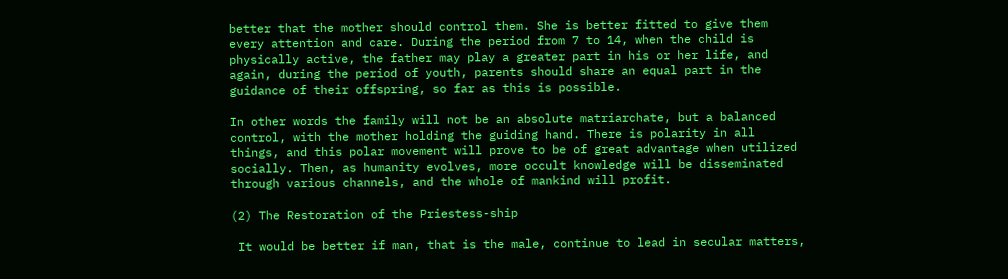better that the mother should control them. She is better fitted to give them every attention and care. During the period from 7 to 14, when the child is physically active, the father may play a greater part in his or her life, and again, during the period of youth, parents should share an equal part in the guidance of their offspring, so far as this is possible.

In other words the family will not be an absolute matriarchate, but a balanced control, with the mother holding the guiding hand. There is polarity in all things, and this polar movement will prove to be of great advantage when utilized socially. Then, as humanity evolves, more occult knowledge will be disseminated through various channels, and the whole of mankind will profit.

(2) The Restoration of the Priestess-ship

 It would be better if man, that is the male, continue to lead in secular matters,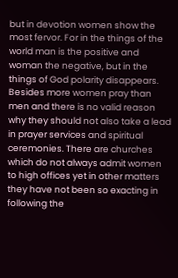but in devotion women show the most fervor. For in the things of the world man is the positive and woman the negative, but in the things of God polarity disappears. Besides more women pray than men and there is no valid reason why they should not also take a lead in prayer services and spiritual ceremonies. There are churches which do not always admit women to high offices yet in other matters they have not been so exacting in following the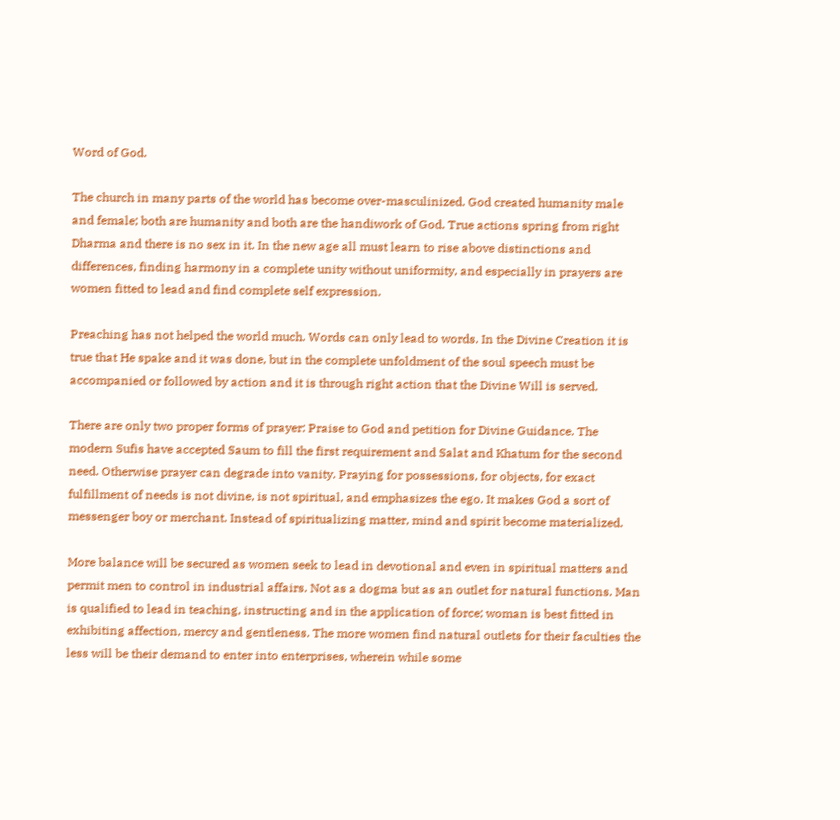Word of God.

The church in many parts of the world has become over-masculinized. God created humanity male and female; both are humanity and both are the handiwork of God. True actions spring from right Dharma and there is no sex in it. In the new age all must learn to rise above distinctions and differences, finding harmony in a complete unity without uniformity, and especially in prayers are women fitted to lead and find complete self expression.

Preaching has not helped the world much. Words can only lead to words. In the Divine Creation it is true that He spake and it was done, but in the complete unfoldment of the soul speech must be accompanied or followed by action and it is through right action that the Divine Will is served.

There are only two proper forms of prayer: Praise to God and petition for Divine Guidance. The modern Sufis have accepted Saum to fill the first requirement and Salat and Khatum for the second need. Otherwise prayer can degrade into vanity. Praying for possessions, for objects, for exact fulfillment of needs is not divine, is not spiritual, and emphasizes the ego. It makes God a sort of messenger boy or merchant. Instead of spiritualizing matter, mind and spirit become materialized.

More balance will be secured as women seek to lead in devotional and even in spiritual matters and permit men to control in industrial affairs. Not as a dogma but as an outlet for natural functions. Man is qualified to lead in teaching, instructing and in the application of force; woman is best fitted in exhibiting affection, mercy and gentleness. The more women find natural outlets for their faculties the less will be their demand to enter into enterprises, wherein while some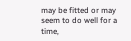may be fitted or may seem to do well for a time,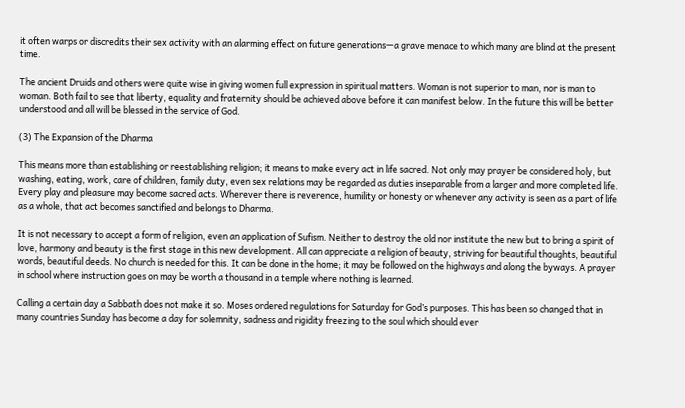it often warps or discredits their sex activity with an alarming effect on future generations—a grave menace to which many are blind at the present time.

The ancient Druids and others were quite wise in giving women full expression in spiritual matters. Woman is not superior to man, nor is man to woman. Both fail to see that liberty, equality and fraternity should be achieved above before it can manifest below. In the future this will be better understood and all will be blessed in the service of God.

(3) The Expansion of the Dharma

This means more than establishing or reestablishing religion; it means to make every act in life sacred. Not only may prayer be considered holy, but washing, eating, work, care of children, family duty, even sex relations may be regarded as duties inseparable from a larger and more completed life. Every play and pleasure may become sacred acts. Wherever there is reverence, humility or honesty or whenever any activity is seen as a part of life as a whole, that act becomes sanctified and belongs to Dharma.

It is not necessary to accept a form of religion, even an application of Sufism. Neither to destroy the old nor institute the new but to bring a spirit of love, harmony and beauty is the first stage in this new development. All can appreciate a religion of beauty, striving for beautiful thoughts, beautiful words, beautiful deeds. No church is needed for this. It can be done in the home; it may be followed on the highways and along the byways. A prayer in school where instruction goes on may be worth a thousand in a temple where nothing is learned.

Calling a certain day a Sabbath does not make it so. Moses ordered regulations for Saturday for God’s purposes. This has been so changed that in many countries Sunday has become a day for solemnity, sadness and rigidity freezing to the soul which should ever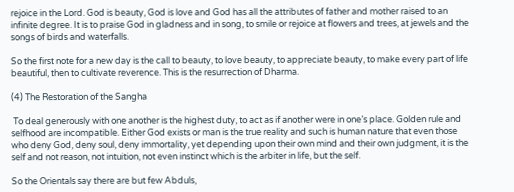rejoice in the Lord. God is beauty, God is love and God has all the attributes of father and mother raised to an infinite degree. It is to praise God in gladness and in song, to smile or rejoice at flowers and trees, at jewels and the songs of birds and waterfalls.

So the first note for a new day is the call to beauty, to love beauty, to appreciate beauty, to make every part of life beautiful, then to cultivate reverence. This is the resurrection of Dharma.

(4) The Restoration of the Sangha

 To deal generously with one another is the highest duty, to act as if another were in one’s place. Golden rule and selfhood are incompatible. Either God exists or man is the true reality and such is human nature that even those who deny God, deny soul, deny immortality, yet depending upon their own mind and their own judgment, it is the self and not reason, not intuition, not even instinct which is the arbiter in life, but the self.

So the Orientals say there are but few Abduls,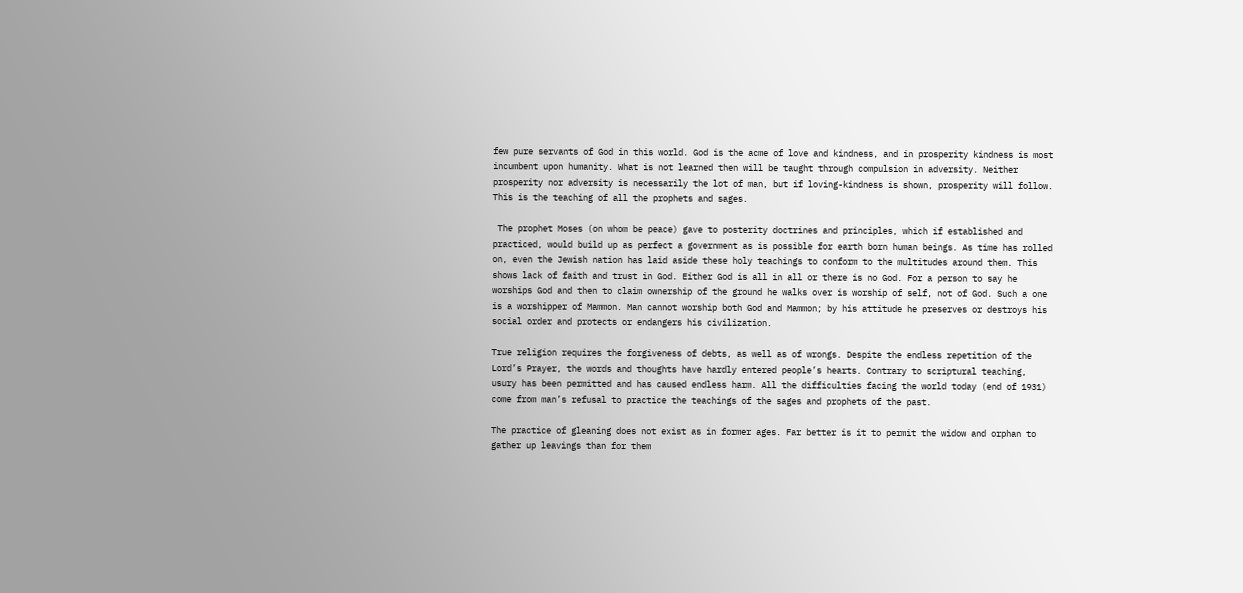few pure servants of God in this world. God is the acme of love and kindness, and in prosperity kindness is most incumbent upon humanity. What is not learned then will be taught through compulsion in adversity. Neither prosperity nor adversity is necessarily the lot of man, but if loving-kindness is shown, prosperity will follow. This is the teaching of all the prophets and sages.

 The prophet Moses (on whom be peace) gave to posterity doctrines and principles, which if established and practiced, would build up as perfect a government as is possible for earth born human beings. As time has rolled on, even the Jewish nation has laid aside these holy teachings to conform to the multitudes around them. This shows lack of faith and trust in God. Either God is all in all or there is no God. For a person to say he worships God and then to claim ownership of the ground he walks over is worship of self, not of God. Such a one is a worshipper of Mammon. Man cannot worship both God and Mammon; by his attitude he preserves or destroys his social order and protects or endangers his civilization.

True religion requires the forgiveness of debts, as well as of wrongs. Despite the endless repetition of the Lord’s Prayer, the words and thoughts have hardly entered people’s hearts. Contrary to scriptural teaching, usury has been permitted and has caused endless harm. All the difficulties facing the world today (end of 1931) come from man’s refusal to practice the teachings of the sages and prophets of the past.

The practice of gleaning does not exist as in former ages. Far better is it to permit the widow and orphan to gather up leavings than for them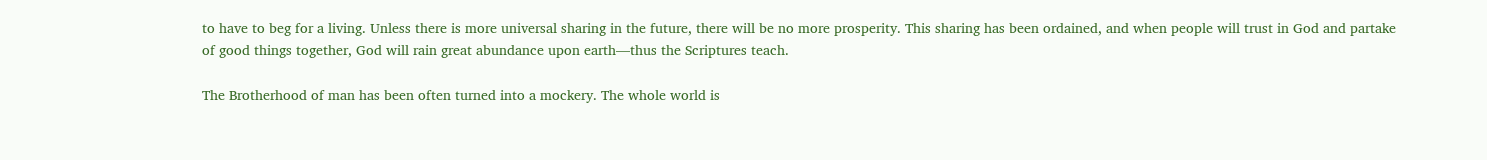to have to beg for a living. Unless there is more universal sharing in the future, there will be no more prosperity. This sharing has been ordained, and when people will trust in God and partake of good things together, God will rain great abundance upon earth—thus the Scriptures teach.

The Brotherhood of man has been often turned into a mockery. The whole world is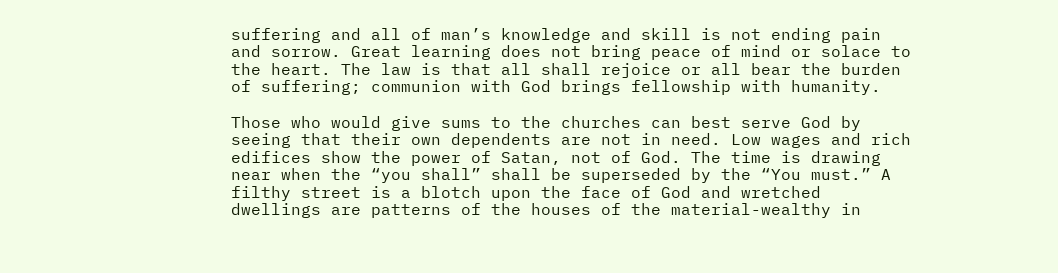suffering and all of man’s knowledge and skill is not ending pain and sorrow. Great learning does not bring peace of mind or solace to the heart. The law is that all shall rejoice or all bear the burden of suffering; communion with God brings fellowship with humanity.

Those who would give sums to the churches can best serve God by seeing that their own dependents are not in need. Low wages and rich edifices show the power of Satan, not of God. The time is drawing near when the “you shall” shall be superseded by the “You must.” A filthy street is a blotch upon the face of God and wretched dwellings are patterns of the houses of the material-wealthy in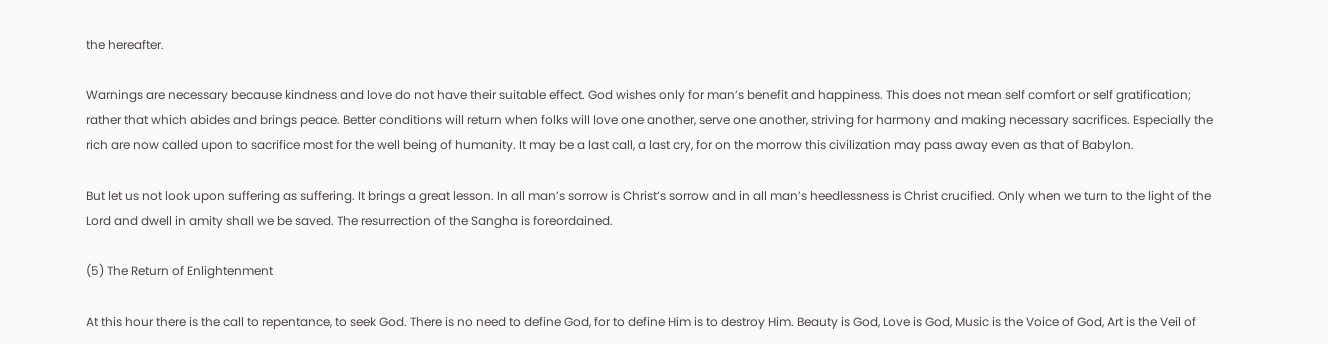the hereafter.

Warnings are necessary because kindness and love do not have their suitable effect. God wishes only for man’s benefit and happiness. This does not mean self comfort or self gratification; rather that which abides and brings peace. Better conditions will return when folks will love one another, serve one another, striving for harmony and making necessary sacrifices. Especially the rich are now called upon to sacrifice most for the well being of humanity. It may be a last call, a last cry, for on the morrow this civilization may pass away even as that of Babylon.

But let us not look upon suffering as suffering. It brings a great lesson. In all man’s sorrow is Christ’s sorrow and in all man’s heedlessness is Christ crucified. Only when we turn to the light of the Lord and dwell in amity shall we be saved. The resurrection of the Sangha is foreordained.

(5) The Return of Enlightenment

At this hour there is the call to repentance, to seek God. There is no need to define God, for to define Him is to destroy Him. Beauty is God, Love is God, Music is the Voice of God, Art is the Veil of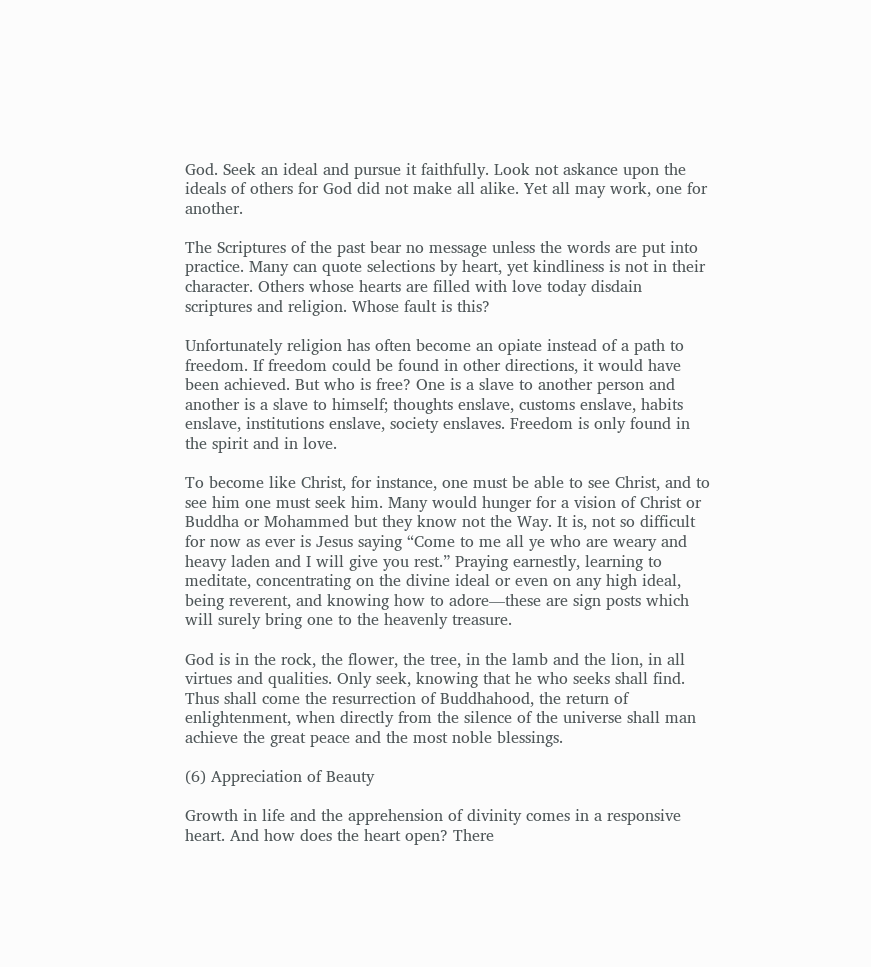God. Seek an ideal and pursue it faithfully. Look not askance upon the ideals of others for God did not make all alike. Yet all may work, one for another.

The Scriptures of the past bear no message unless the words are put into practice. Many can quote selections by heart, yet kindliness is not in their character. Others whose hearts are filled with love today disdain scriptures and religion. Whose fault is this?

Unfortunately religion has often become an opiate instead of a path to freedom. If freedom could be found in other directions, it would have been achieved. But who is free? One is a slave to another person and another is a slave to himself; thoughts enslave, customs enslave, habits enslave, institutions enslave, society enslaves. Freedom is only found in the spirit and in love.

To become like Christ, for instance, one must be able to see Christ, and to see him one must seek him. Many would hunger for a vision of Christ or Buddha or Mohammed but they know not the Way. It is, not so difficult for now as ever is Jesus saying “Come to me all ye who are weary and heavy laden and I will give you rest.” Praying earnestly, learning to meditate, concentrating on the divine ideal or even on any high ideal, being reverent, and knowing how to adore—these are sign posts which will surely bring one to the heavenly treasure.

God is in the rock, the flower, the tree, in the lamb and the lion, in all virtues and qualities. Only seek, knowing that he who seeks shall find. Thus shall come the resurrection of Buddhahood, the return of enlightenment, when directly from the silence of the universe shall man achieve the great peace and the most noble blessings.

(6) Appreciation of Beauty

Growth in life and the apprehension of divinity comes in a responsive heart. And how does the heart open? There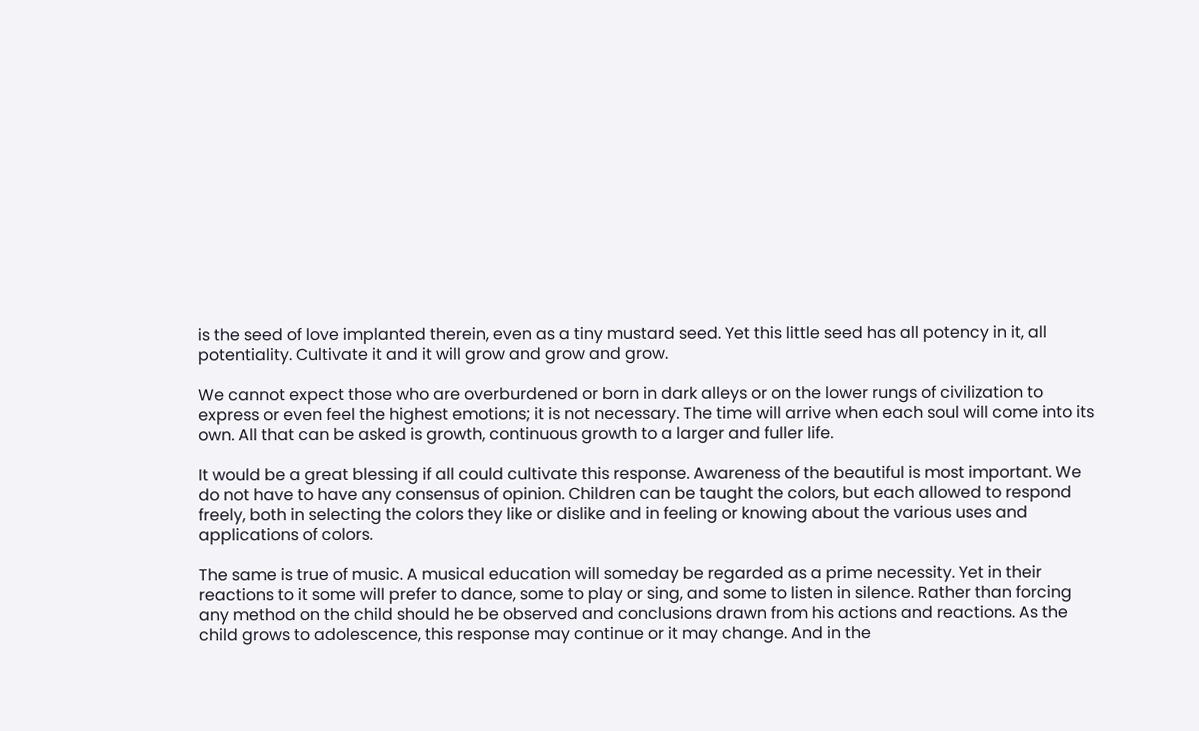is the seed of love implanted therein, even as a tiny mustard seed. Yet this little seed has all potency in it, all potentiality. Cultivate it and it will grow and grow and grow.

We cannot expect those who are overburdened or born in dark alleys or on the lower rungs of civilization to express or even feel the highest emotions; it is not necessary. The time will arrive when each soul will come into its own. All that can be asked is growth, continuous growth to a larger and fuller life.

It would be a great blessing if all could cultivate this response. Awareness of the beautiful is most important. We do not have to have any consensus of opinion. Children can be taught the colors, but each allowed to respond freely, both in selecting the colors they like or dislike and in feeling or knowing about the various uses and applications of colors.

The same is true of music. A musical education will someday be regarded as a prime necessity. Yet in their reactions to it some will prefer to dance, some to play or sing, and some to listen in silence. Rather than forcing any method on the child should he be observed and conclusions drawn from his actions and reactions. As the child grows to adolescence, this response may continue or it may change. And in the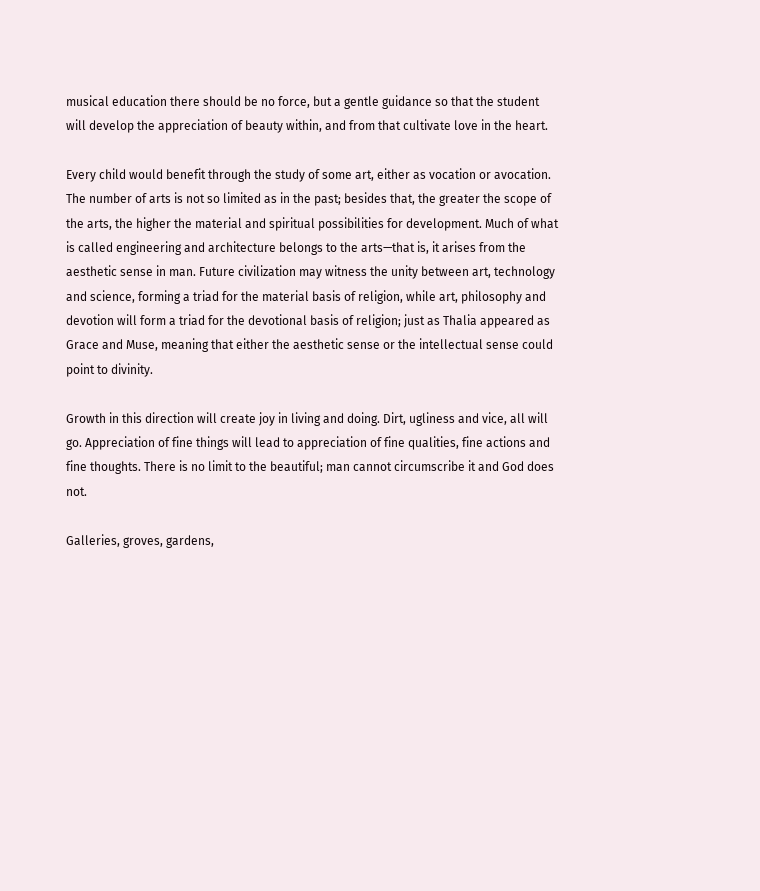musical education there should be no force, but a gentle guidance so that the student will develop the appreciation of beauty within, and from that cultivate love in the heart.

Every child would benefit through the study of some art, either as vocation or avocation. The number of arts is not so limited as in the past; besides that, the greater the scope of the arts, the higher the material and spiritual possibilities for development. Much of what is called engineering and architecture belongs to the arts—that is, it arises from the aesthetic sense in man. Future civilization may witness the unity between art, technology and science, forming a triad for the material basis of religion, while art, philosophy and devotion will form a triad for the devotional basis of religion; just as Thalia appeared as Grace and Muse, meaning that either the aesthetic sense or the intellectual sense could point to divinity.

Growth in this direction will create joy in living and doing. Dirt, ugliness and vice, all will go. Appreciation of fine things will lead to appreciation of fine qualities, fine actions and fine thoughts. There is no limit to the beautiful; man cannot circumscribe it and God does not.

Galleries, groves, gardens,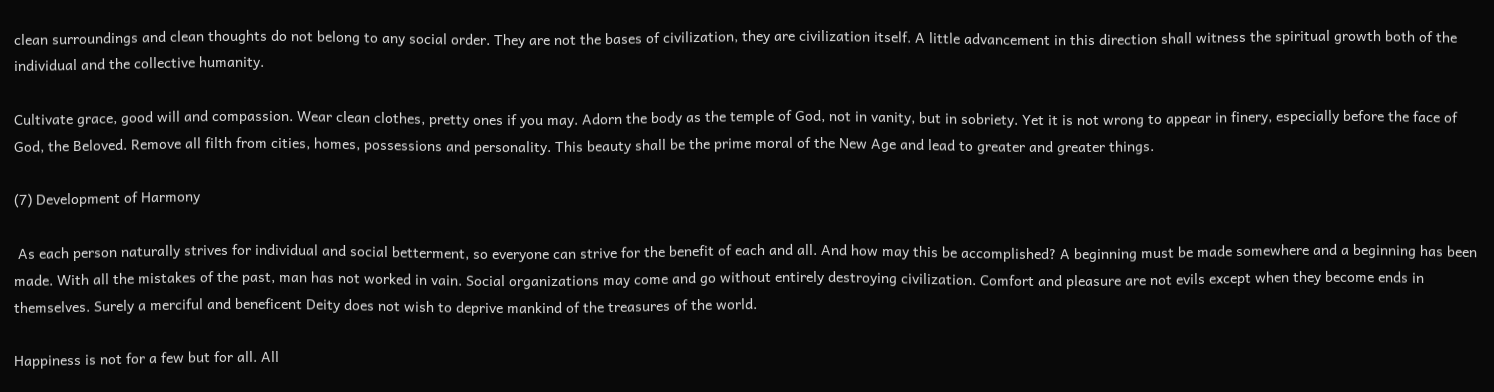clean surroundings and clean thoughts do not belong to any social order. They are not the bases of civilization, they are civilization itself. A little advancement in this direction shall witness the spiritual growth both of the individual and the collective humanity.

Cultivate grace, good will and compassion. Wear clean clothes, pretty ones if you may. Adorn the body as the temple of God, not in vanity, but in sobriety. Yet it is not wrong to appear in finery, especially before the face of God, the Beloved. Remove all filth from cities, homes, possessions and personality. This beauty shall be the prime moral of the New Age and lead to greater and greater things.

(7) Development of Harmony

 As each person naturally strives for individual and social betterment, so everyone can strive for the benefit of each and all. And how may this be accomplished? A beginning must be made somewhere and a beginning has been made. With all the mistakes of the past, man has not worked in vain. Social organizations may come and go without entirely destroying civilization. Comfort and pleasure are not evils except when they become ends in themselves. Surely a merciful and beneficent Deity does not wish to deprive mankind of the treasures of the world.

Happiness is not for a few but for all. All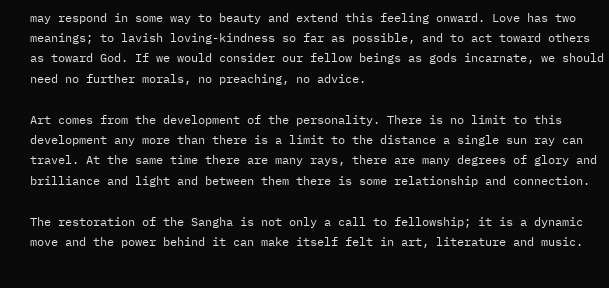may respond in some way to beauty and extend this feeling onward. Love has two meanings; to lavish loving-kindness so far as possible, and to act toward others as toward God. If we would consider our fellow beings as gods incarnate, we should need no further morals, no preaching, no advice.

Art comes from the development of the personality. There is no limit to this development any more than there is a limit to the distance a single sun ray can travel. At the same time there are many rays, there are many degrees of glory and brilliance and light and between them there is some relationship and connection.

The restoration of the Sangha is not only a call to fellowship; it is a dynamic move and the power behind it can make itself felt in art, literature and music.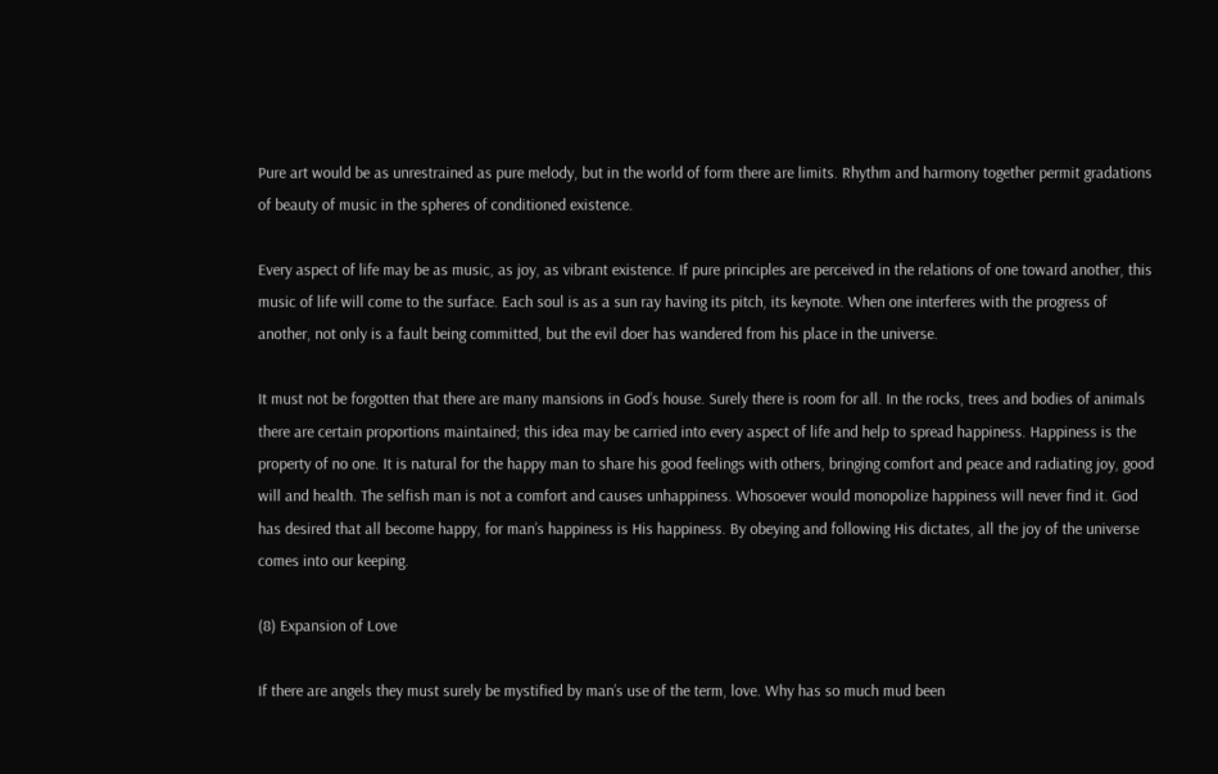Pure art would be as unrestrained as pure melody, but in the world of form there are limits. Rhythm and harmony together permit gradations of beauty of music in the spheres of conditioned existence.

Every aspect of life may be as music, as joy, as vibrant existence. If pure principles are perceived in the relations of one toward another, this music of life will come to the surface. Each soul is as a sun ray having its pitch, its keynote. When one interferes with the progress of another, not only is a fault being committed, but the evil doer has wandered from his place in the universe.

It must not be forgotten that there are many mansions in God’s house. Surely there is room for all. In the rocks, trees and bodies of animals there are certain proportions maintained; this idea may be carried into every aspect of life and help to spread happiness. Happiness is the property of no one. It is natural for the happy man to share his good feelings with others, bringing comfort and peace and radiating joy, good will and health. The selfish man is not a comfort and causes unhappiness. Whosoever would monopolize happiness will never find it. God has desired that all become happy, for man’s happiness is His happiness. By obeying and following His dictates, all the joy of the universe comes into our keeping.

(8) Expansion of Love

If there are angels they must surely be mystified by man’s use of the term, love. Why has so much mud been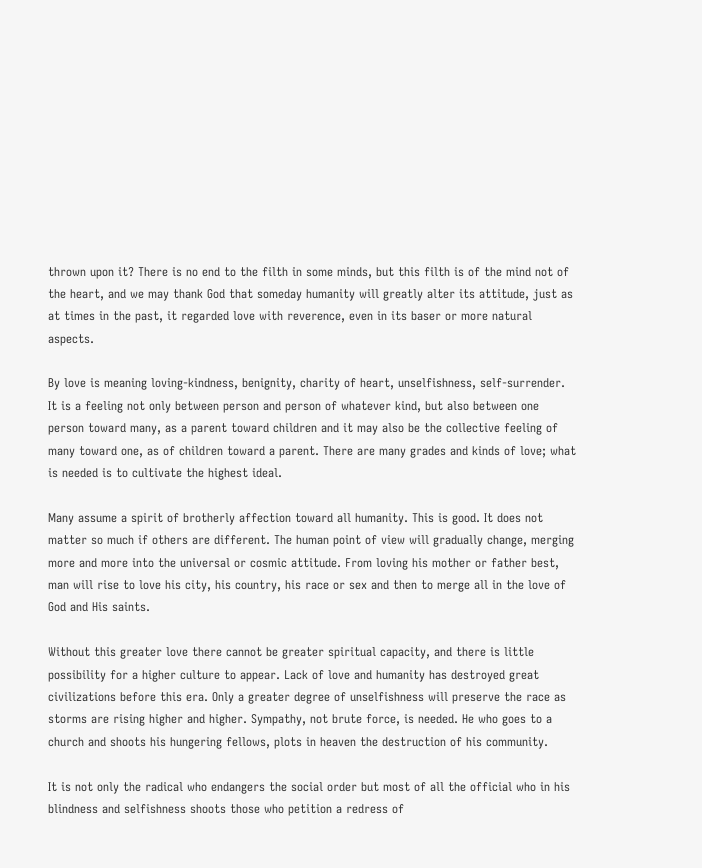thrown upon it? There is no end to the filth in some minds, but this filth is of the mind not of the heart, and we may thank God that someday humanity will greatly alter its attitude, just as at times in the past, it regarded love with reverence, even in its baser or more natural aspects.

By love is meaning loving-kindness, benignity, charity of heart, unselfishness, self-surrender. It is a feeling not only between person and person of whatever kind, but also between one person toward many, as a parent toward children and it may also be the collective feeling of many toward one, as of children toward a parent. There are many grades and kinds of love; what is needed is to cultivate the highest ideal.

Many assume a spirit of brotherly affection toward all humanity. This is good. It does not matter so much if others are different. The human point of view will gradually change, merging more and more into the universal or cosmic attitude. From loving his mother or father best, man will rise to love his city, his country, his race or sex and then to merge all in the love of God and His saints.

Without this greater love there cannot be greater spiritual capacity, and there is little possibility for a higher culture to appear. Lack of love and humanity has destroyed great civilizations before this era. Only a greater degree of unselfishness will preserve the race as storms are rising higher and higher. Sympathy, not brute force, is needed. He who goes to a church and shoots his hungering fellows, plots in heaven the destruction of his community.

It is not only the radical who endangers the social order but most of all the official who in his blindness and selfishness shoots those who petition a redress of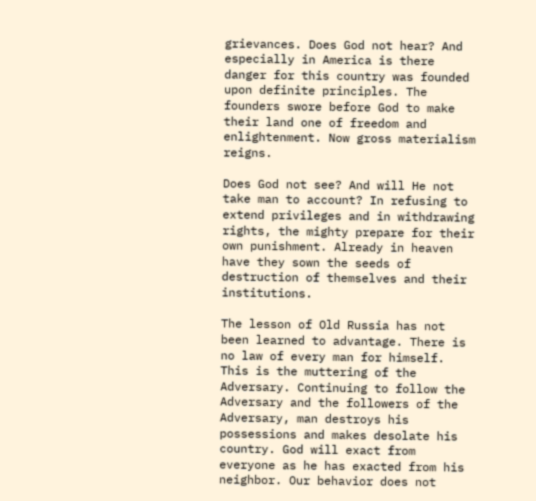grievances. Does God not hear? And especially in America is there danger for this country was founded upon definite principles. The founders swore before God to make their land one of freedom and enlightenment. Now gross materialism reigns.

Does God not see? And will He not take man to account? In refusing to extend privileges and in withdrawing rights, the mighty prepare for their own punishment. Already in heaven have they sown the seeds of destruction of themselves and their institutions.

The lesson of Old Russia has not been learned to advantage. There is no law of every man for himself. This is the muttering of the Adversary. Continuing to follow the Adversary and the followers of the Adversary, man destroys his possessions and makes desolate his country. God will exact from everyone as he has exacted from his neighbor. Our behavior does not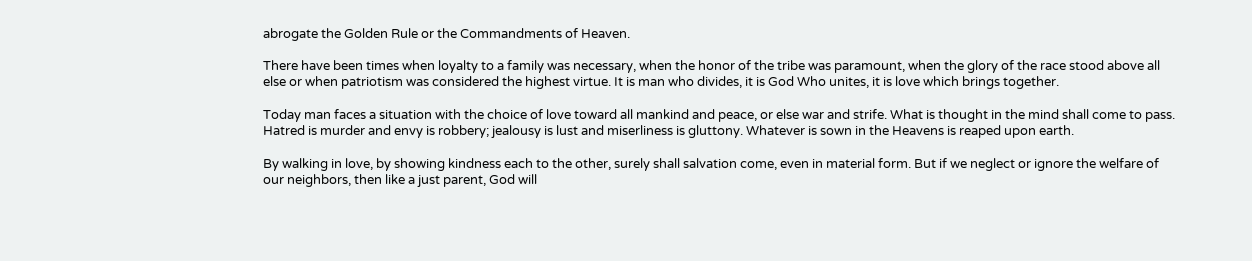abrogate the Golden Rule or the Commandments of Heaven.

There have been times when loyalty to a family was necessary, when the honor of the tribe was paramount, when the glory of the race stood above all else or when patriotism was considered the highest virtue. It is man who divides, it is God Who unites, it is love which brings together.

Today man faces a situation with the choice of love toward all mankind and peace, or else war and strife. What is thought in the mind shall come to pass. Hatred is murder and envy is robbery; jealousy is lust and miserliness is gluttony. Whatever is sown in the Heavens is reaped upon earth.

By walking in love, by showing kindness each to the other, surely shall salvation come, even in material form. But if we neglect or ignore the welfare of our neighbors, then like a just parent, God will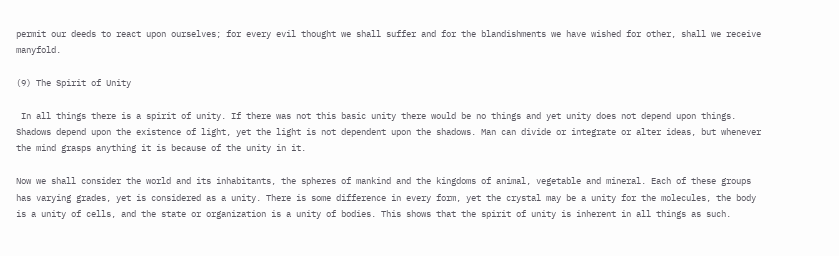permit our deeds to react upon ourselves; for every evil thought we shall suffer and for the blandishments we have wished for other, shall we receive manyfold.

(9) The Spirit of Unity

 In all things there is a spirit of unity. If there was not this basic unity there would be no things and yet unity does not depend upon things. Shadows depend upon the existence of light, yet the light is not dependent upon the shadows. Man can divide or integrate or alter ideas, but whenever the mind grasps anything it is because of the unity in it.

Now we shall consider the world and its inhabitants, the spheres of mankind and the kingdoms of animal, vegetable and mineral. Each of these groups has varying grades, yet is considered as a unity. There is some difference in every form, yet the crystal may be a unity for the molecules, the body is a unity of cells, and the state or organization is a unity of bodies. This shows that the spirit of unity is inherent in all things as such.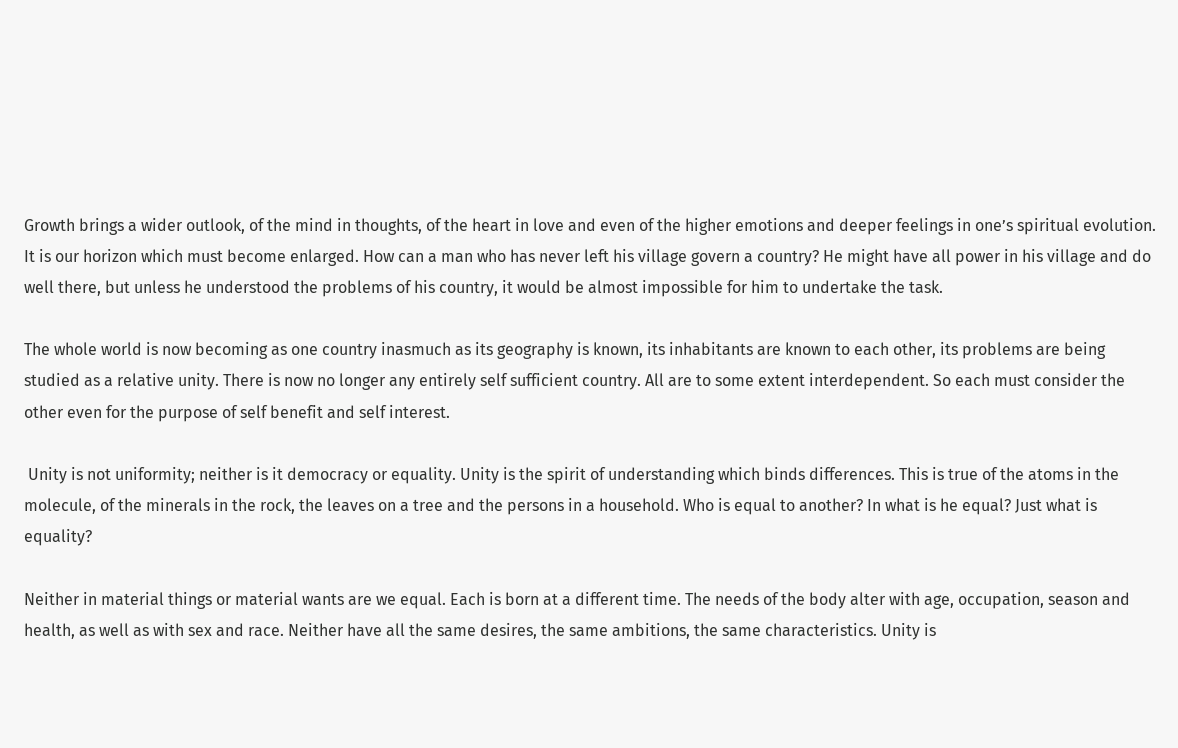Growth brings a wider outlook, of the mind in thoughts, of the heart in love and even of the higher emotions and deeper feelings in one’s spiritual evolution. It is our horizon which must become enlarged. How can a man who has never left his village govern a country? He might have all power in his village and do well there, but unless he understood the problems of his country, it would be almost impossible for him to undertake the task.

The whole world is now becoming as one country inasmuch as its geography is known, its inhabitants are known to each other, its problems are being studied as a relative unity. There is now no longer any entirely self sufficient country. All are to some extent interdependent. So each must consider the other even for the purpose of self benefit and self interest.

 Unity is not uniformity; neither is it democracy or equality. Unity is the spirit of understanding which binds differences. This is true of the atoms in the molecule, of the minerals in the rock, the leaves on a tree and the persons in a household. Who is equal to another? In what is he equal? Just what is equality?

Neither in material things or material wants are we equal. Each is born at a different time. The needs of the body alter with age, occupation, season and health, as well as with sex and race. Neither have all the same desires, the same ambitions, the same characteristics. Unity is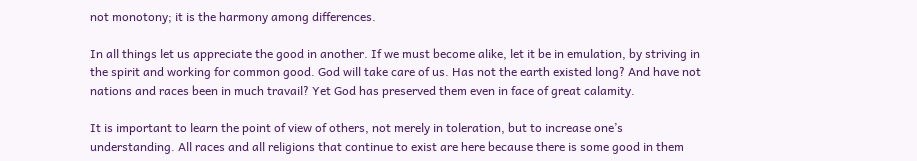not monotony; it is the harmony among differences.

In all things let us appreciate the good in another. If we must become alike, let it be in emulation, by striving in the spirit and working for common good. God will take care of us. Has not the earth existed long? And have not nations and races been in much travail? Yet God has preserved them even in face of great calamity.

It is important to learn the point of view of others, not merely in toleration, but to increase one’s understanding. All races and all religions that continue to exist are here because there is some good in them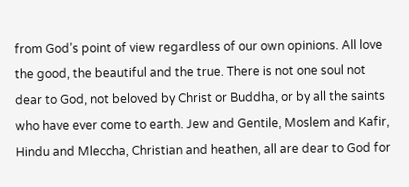from God’s point of view regardless of our own opinions. All love the good, the beautiful and the true. There is not one soul not dear to God, not beloved by Christ or Buddha, or by all the saints who have ever come to earth. Jew and Gentile, Moslem and Kafir, Hindu and Mleccha, Christian and heathen, all are dear to God for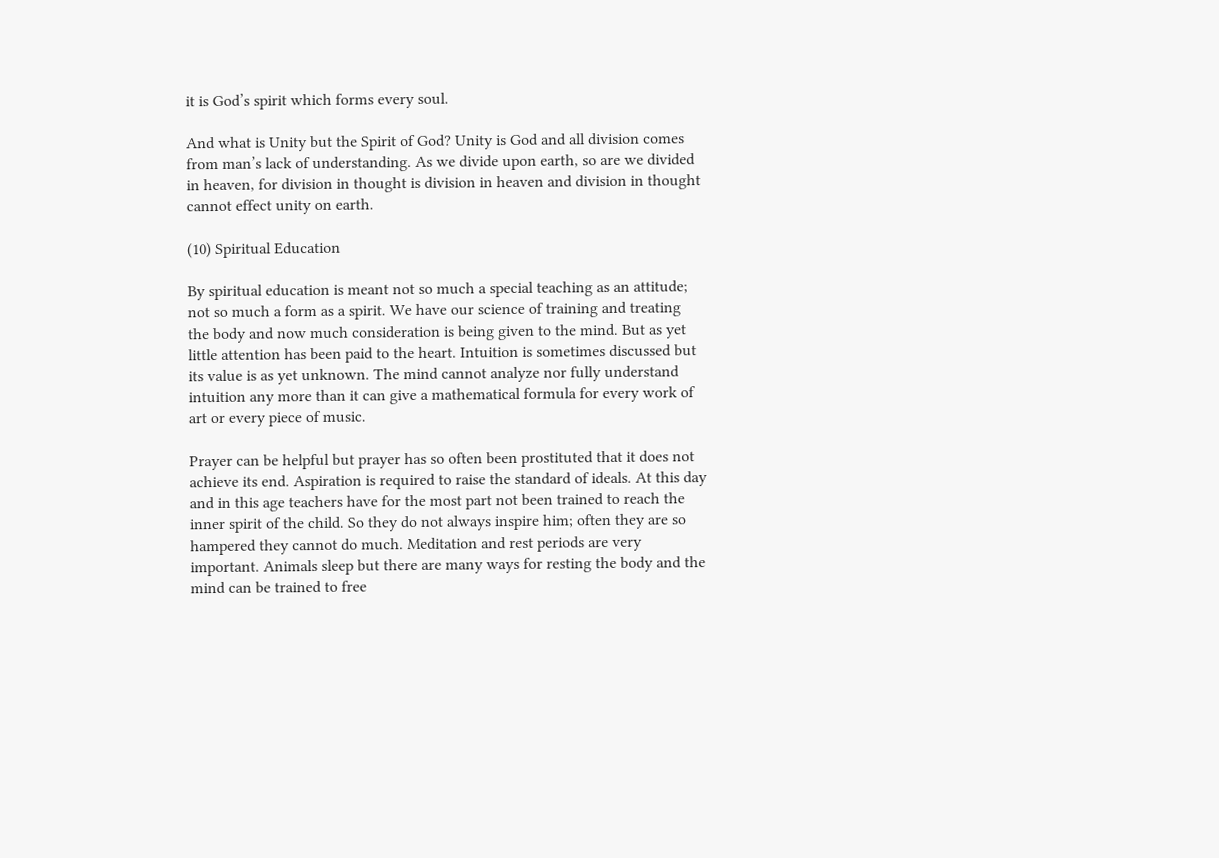it is God’s spirit which forms every soul.

And what is Unity but the Spirit of God? Unity is God and all division comes from man’s lack of understanding. As we divide upon earth, so are we divided in heaven, for division in thought is division in heaven and division in thought cannot effect unity on earth.

(10) Spiritual Education

By spiritual education is meant not so much a special teaching as an attitude; not so much a form as a spirit. We have our science of training and treating the body and now much consideration is being given to the mind. But as yet little attention has been paid to the heart. Intuition is sometimes discussed but its value is as yet unknown. The mind cannot analyze nor fully understand intuition any more than it can give a mathematical formula for every work of art or every piece of music.

Prayer can be helpful but prayer has so often been prostituted that it does not achieve its end. Aspiration is required to raise the standard of ideals. At this day and in this age teachers have for the most part not been trained to reach the inner spirit of the child. So they do not always inspire him; often they are so hampered they cannot do much. Meditation and rest periods are very important. Animals sleep but there are many ways for resting the body and the mind can be trained to free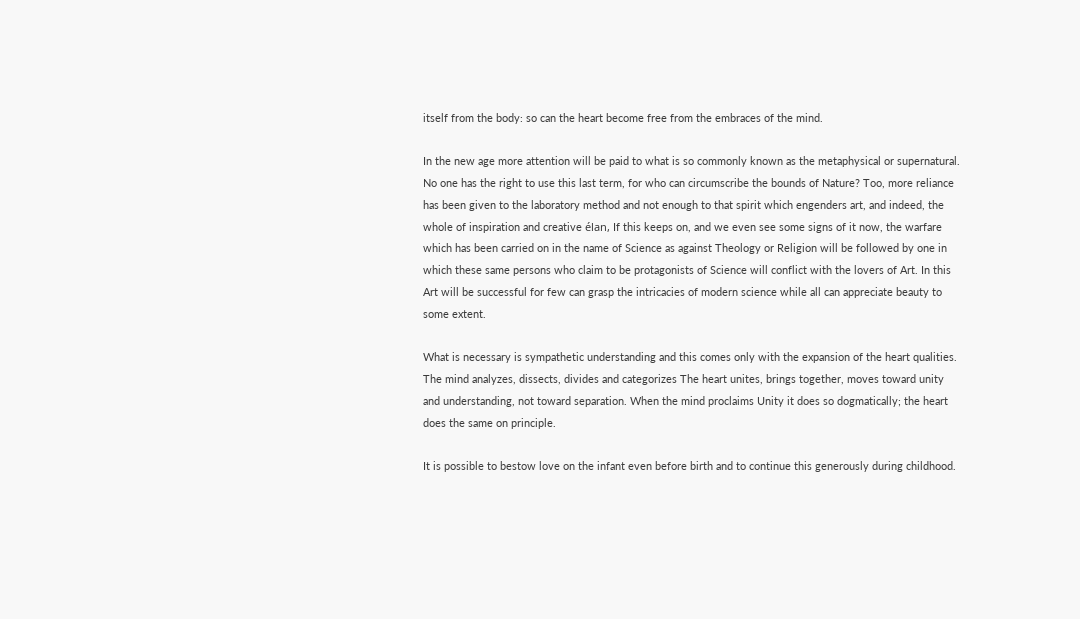itself from the body: so can the heart become free from the embraces of the mind.

In the new age more attention will be paid to what is so commonly known as the metaphysical or supernatural. No one has the right to use this last term, for who can circumscribe the bounds of Nature? Too, more reliance has been given to the laboratory method and not enough to that spirit which engenders art, and indeed, the whole of inspiration and creative élan, If this keeps on, and we even see some signs of it now, the warfare which has been carried on in the name of Science as against Theology or Religion will be followed by one in which these same persons who claim to be protagonists of Science will conflict with the lovers of Art. In this Art will be successful for few can grasp the intricacies of modern science while all can appreciate beauty to some extent.

What is necessary is sympathetic understanding and this comes only with the expansion of the heart qualities. The mind analyzes, dissects, divides and categorizes The heart unites, brings together, moves toward unity and understanding, not toward separation. When the mind proclaims Unity it does so dogmatically; the heart does the same on principle.

It is possible to bestow love on the infant even before birth and to continue this generously during childhood.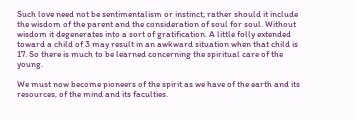Such love need not be sentimentalism or instinct; rather should it include the wisdom of the parent and the consideration of soul for soul. Without wisdom it degenerates into a sort of gratification. A little folly extended toward a child of 3 may result in an awkward situation when that child is 17. So there is much to be learned concerning the spiritual care of the young.

We must now become pioneers of the spirit as we have of the earth and its resources, of the mind and its faculties.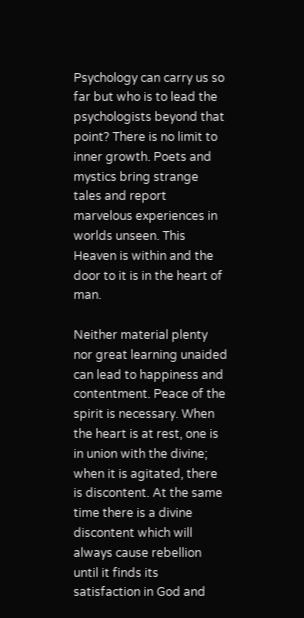Psychology can carry us so far but who is to lead the psychologists beyond that point? There is no limit to inner growth. Poets and mystics bring strange tales and report marvelous experiences in worlds unseen. This Heaven is within and the door to it is in the heart of man.

Neither material plenty nor great learning unaided can lead to happiness and contentment. Peace of the spirit is necessary. When the heart is at rest, one is in union with the divine; when it is agitated, there is discontent. At the same time there is a divine discontent which will always cause rebellion until it finds its satisfaction in God and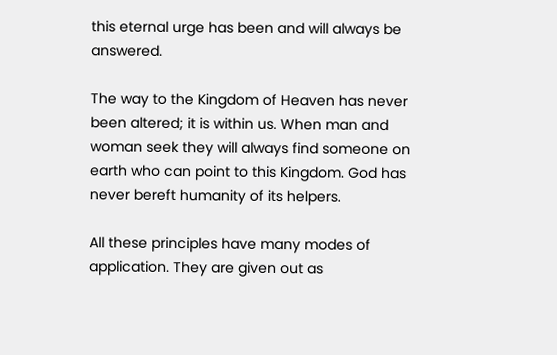this eternal urge has been and will always be answered.

The way to the Kingdom of Heaven has never been altered; it is within us. When man and woman seek they will always find someone on earth who can point to this Kingdom. God has never bereft humanity of its helpers.

All these principles have many modes of application. They are given out as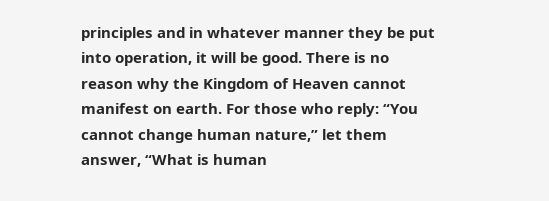principles and in whatever manner they be put into operation, it will be good. There is no reason why the Kingdom of Heaven cannot manifest on earth. For those who reply: “You cannot change human nature,” let them answer, “What is human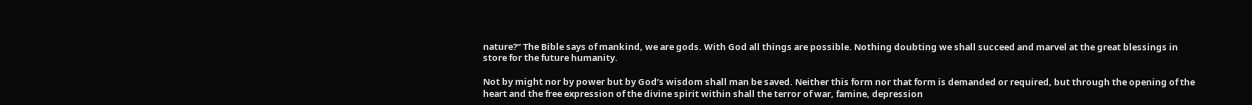nature?” The Bible says of mankind, we are gods. With God all things are possible. Nothing doubting we shall succeed and marvel at the great blessings in store for the future humanity.

Not by might nor by power but by God’s wisdom shall man be saved. Neither this form nor that form is demanded or required, but through the opening of the heart and the free expression of the divine spirit within shall the terror of war, famine, depression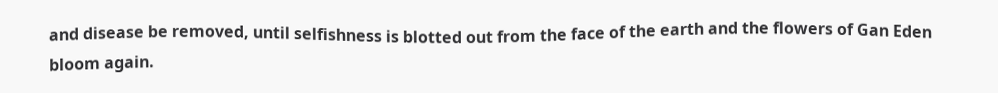and disease be removed, until selfishness is blotted out from the face of the earth and the flowers of Gan Eden bloom again.